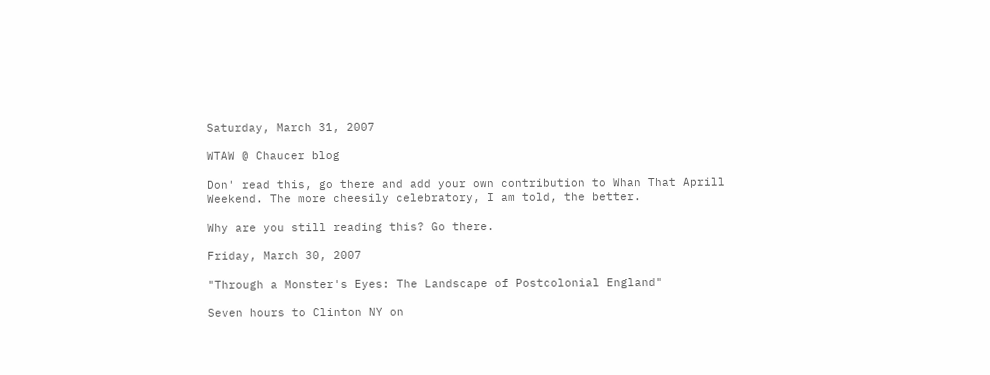Saturday, March 31, 2007

WTAW @ Chaucer blog

Don' read this, go there and add your own contribution to Whan That Aprill Weekend. The more cheesily celebratory, I am told, the better.

Why are you still reading this? Go there.

Friday, March 30, 2007

"Through a Monster's Eyes: The Landscape of Postcolonial England"

Seven hours to Clinton NY on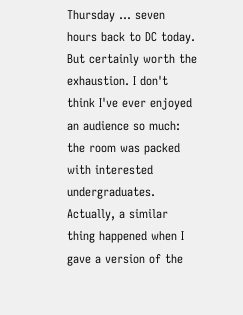Thursday ... seven hours back to DC today. But certainly worth the exhaustion. I don't think I've ever enjoyed an audience so much: the room was packed with interested undergraduates. Actually, a similar thing happened when I gave a version of the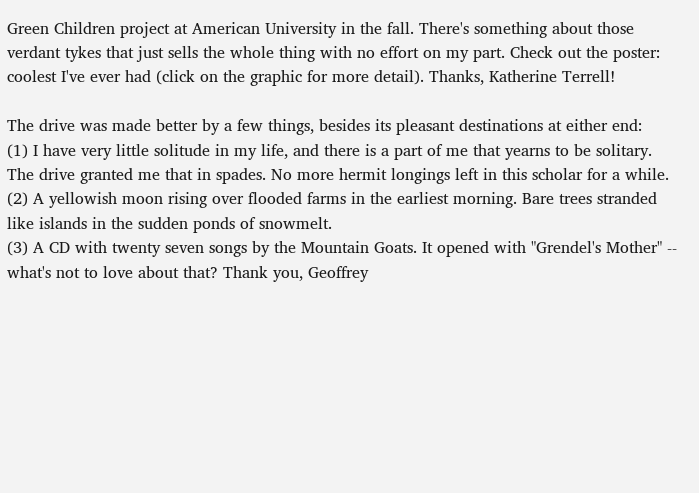Green Children project at American University in the fall. There's something about those verdant tykes that just sells the whole thing with no effort on my part. Check out the poster: coolest I've ever had (click on the graphic for more detail). Thanks, Katherine Terrell!

The drive was made better by a few things, besides its pleasant destinations at either end:
(1) I have very little solitude in my life, and there is a part of me that yearns to be solitary. The drive granted me that in spades. No more hermit longings left in this scholar for a while.
(2) A yellowish moon rising over flooded farms in the earliest morning. Bare trees stranded like islands in the sudden ponds of snowmelt.
(3) A CD with twenty seven songs by the Mountain Goats. It opened with "Grendel's Mother" -- what's not to love about that? Thank you, Geoffrey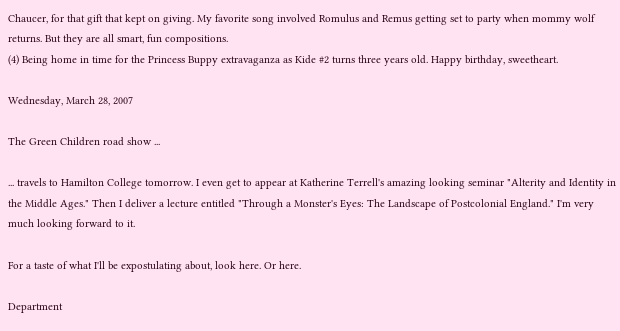Chaucer, for that gift that kept on giving. My favorite song involved Romulus and Remus getting set to party when mommy wolf returns. But they are all smart, fun compositions.
(4) Being home in time for the Princess Buppy extravaganza as Kide #2 turns three years old. Happy birthday, sweetheart.

Wednesday, March 28, 2007

The Green Children road show ...

... travels to Hamilton College tomorrow. I even get to appear at Katherine Terrell's amazing looking seminar "Alterity and Identity in the Middle Ages." Then I deliver a lecture entitled "Through a Monster's Eyes: The Landscape of Postcolonial England." I'm very much looking forward to it.

For a taste of what I'll be expostulating about, look here. Or here.

Department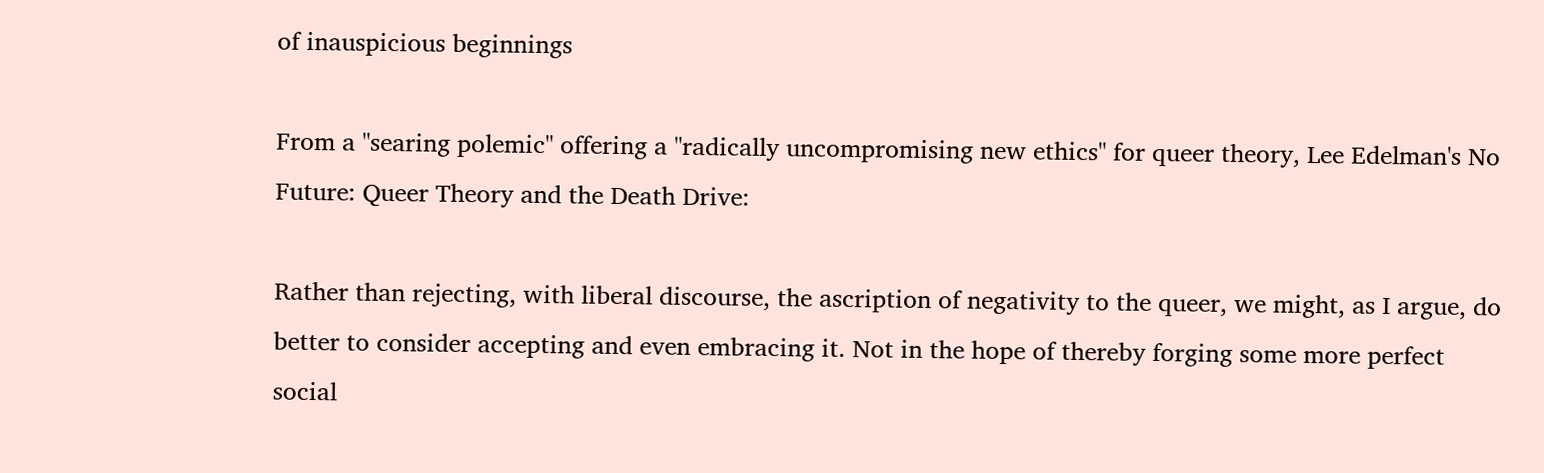of inauspicious beginnings

From a "searing polemic" offering a "radically uncompromising new ethics" for queer theory, Lee Edelman's No Future: Queer Theory and the Death Drive:

Rather than rejecting, with liberal discourse, the ascription of negativity to the queer, we might, as I argue, do better to consider accepting and even embracing it. Not in the hope of thereby forging some more perfect social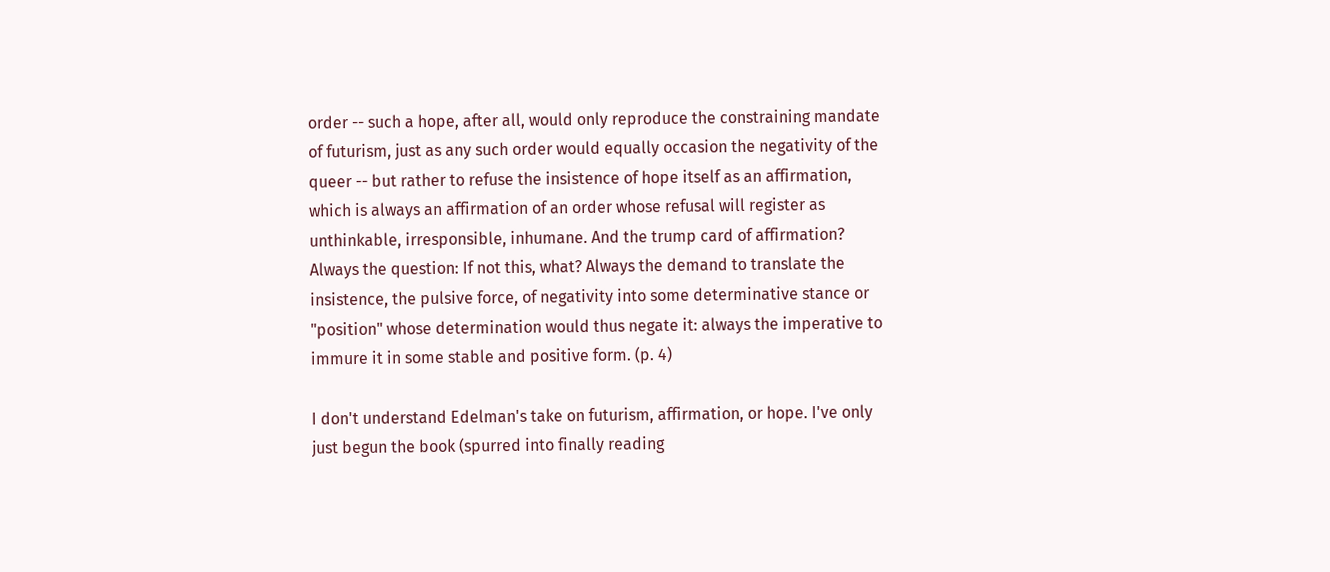order -- such a hope, after all, would only reproduce the constraining mandate of futurism, just as any such order would equally occasion the negativity of the queer -- but rather to refuse the insistence of hope itself as an affirmation, which is always an affirmation of an order whose refusal will register as unthinkable, irresponsible, inhumane. And the trump card of affirmation? Always the question: If not this, what? Always the demand to translate the insistence, the pulsive force, of negativity into some determinative stance or "position" whose determination would thus negate it: always the imperative to immure it in some stable and positive form. (p. 4)

I don't understand Edelman's take on futurism, affirmation, or hope. I've only just begun the book (spurred into finally reading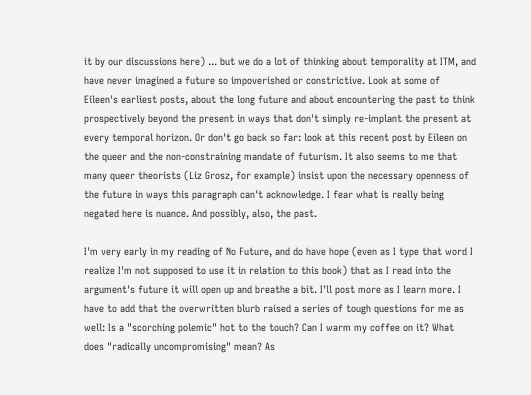it by our discussions here) ... but we do a lot of thinking about temporality at ITM, and have never imagined a future so impoverished or constrictive. Look at some of Eileen's earliest posts, about the long future and about encountering the past to think prospectively beyond the present in ways that don't simply re-implant the present at every temporal horizon. Or don't go back so far: look at this recent post by Eileen on the queer and the non-constraining mandate of futurism. It also seems to me that many queer theorists (Liz Grosz, for example) insist upon the necessary openness of the future in ways this paragraph can't acknowledge. I fear what is really being negated here is nuance. And possibly, also, the past.

I'm very early in my reading of No Future, and do have hope (even as I type that word I realize I'm not supposed to use it in relation to this book) that as I read into the argument's future it will open up and breathe a bit. I'll post more as I learn more. I have to add that the overwritten blurb raised a series of tough questions for me as well: Is a "scorching polemic" hot to the touch? Can I warm my coffee on it? What does "radically uncompromising" mean? As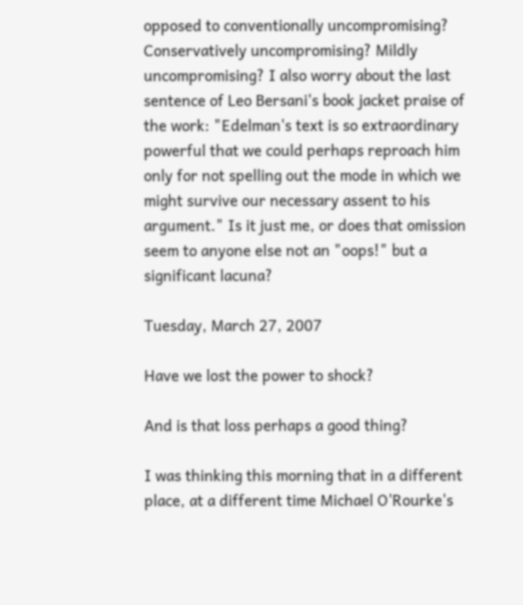opposed to conventionally uncompromising? Conservatively uncompromising? Mildly uncompromising? I also worry about the last sentence of Leo Bersani's book jacket praise of the work: "Edelman's text is so extraordinary powerful that we could perhaps reproach him only for not spelling out the mode in which we might survive our necessary assent to his argument." Is it just me, or does that omission seem to anyone else not an "oops!" but a significant lacuna?

Tuesday, March 27, 2007

Have we lost the power to shock?

And is that loss perhaps a good thing?

I was thinking this morning that in a different place, at a different time Michael O'Rourke's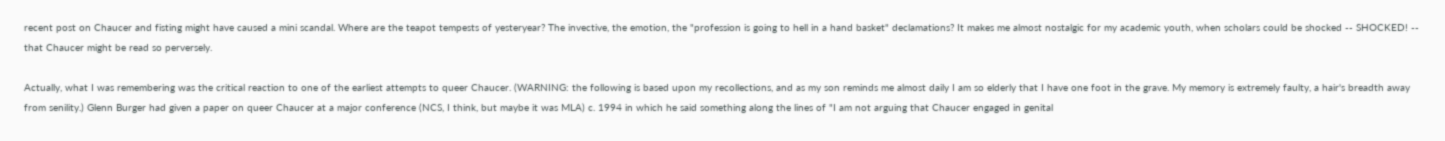recent post on Chaucer and fisting might have caused a mini scandal. Where are the teapot tempests of yesteryear? The invective, the emotion, the "profession is going to hell in a hand basket" declamations? It makes me almost nostalgic for my academic youth, when scholars could be shocked -- SHOCKED! -- that Chaucer might be read so perversely.

Actually, what I was remembering was the critical reaction to one of the earliest attempts to queer Chaucer. (WARNING: the following is based upon my recollections, and as my son reminds me almost daily I am so elderly that I have one foot in the grave. My memory is extremely faulty, a hair's breadth away from senility.) Glenn Burger had given a paper on queer Chaucer at a major conference (NCS, I think, but maybe it was MLA) c. 1994 in which he said something along the lines of "I am not arguing that Chaucer engaged in genital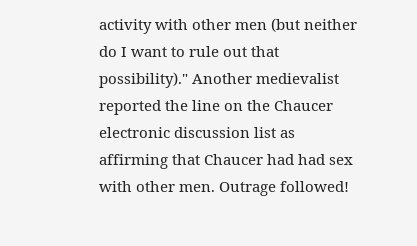activity with other men (but neither do I want to rule out that possibility)." Another medievalist reported the line on the Chaucer electronic discussion list as affirming that Chaucer had had sex with other men. Outrage followed!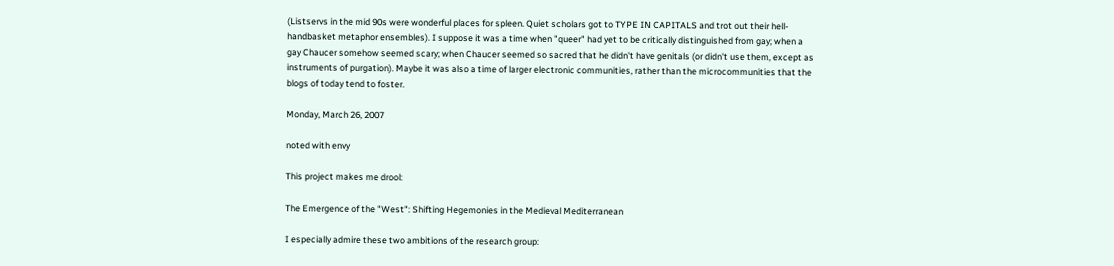(Listservs in the mid 90s were wonderful places for spleen. Quiet scholars got to TYPE IN CAPITALS and trot out their hell-handbasket metaphor ensembles). I suppose it was a time when "queer" had yet to be critically distinguished from gay; when a gay Chaucer somehow seemed scary; when Chaucer seemed so sacred that he didn't have genitals (or didn't use them, except as instruments of purgation). Maybe it was also a time of larger electronic communities, rather than the microcommunities that the blogs of today tend to foster.

Monday, March 26, 2007

noted with envy

This project makes me drool:

The Emergence of the "West": Shifting Hegemonies in the Medieval Mediterranean

I especially admire these two ambitions of the research group: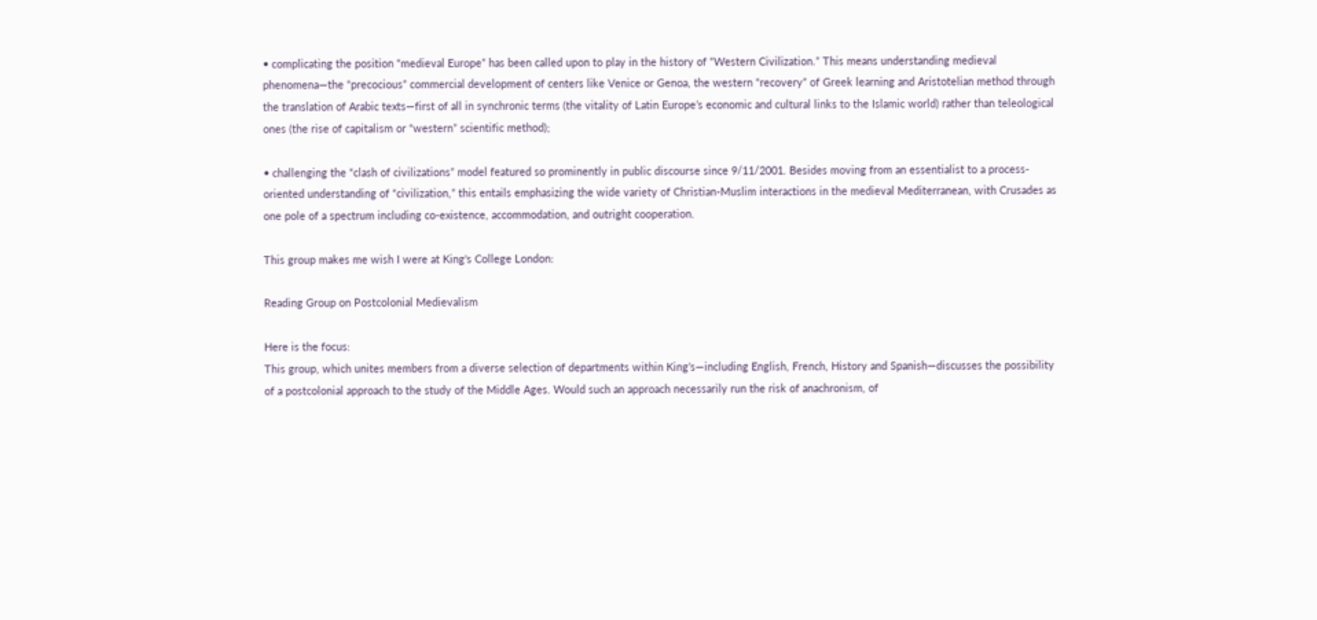• complicating the position “medieval Europe” has been called upon to play in the history of “Western Civilization.” This means understanding medieval phenomena—the “precocious” commercial development of centers like Venice or Genoa, the western “recovery” of Greek learning and Aristotelian method through the translation of Arabic texts—first of all in synchronic terms (the vitality of Latin Europe’s economic and cultural links to the Islamic world) rather than teleological ones (the rise of capitalism or “western” scientific method);

• challenging the “clash of civilizations” model featured so prominently in public discourse since 9/11/2001. Besides moving from an essentialist to a process-oriented understanding of “civilization,” this entails emphasizing the wide variety of Christian-Muslim interactions in the medieval Mediterranean, with Crusades as one pole of a spectrum including co-existence, accommodation, and outright cooperation.

This group makes me wish I were at King's College London:

Reading Group on Postcolonial Medievalism

Here is the focus:
This group, which unites members from a diverse selection of departments within King’s—including English, French, History and Spanish—discusses the possibility of a postcolonial approach to the study of the Middle Ages. Would such an approach necessarily run the risk of anachronism, of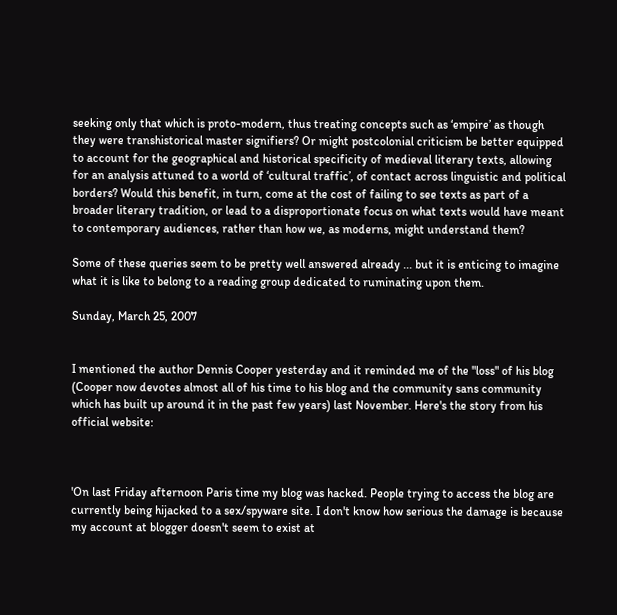seeking only that which is proto-modern, thus treating concepts such as ‘empire’ as though they were transhistorical master signifiers? Or might postcolonial criticism be better equipped to account for the geographical and historical specificity of medieval literary texts, allowing for an analysis attuned to a world of ‘cultural traffic’, of contact across linguistic and political borders? Would this benefit, in turn, come at the cost of failing to see texts as part of a broader literary tradition, or lead to a disproportionate focus on what texts would have meant to contemporary audiences, rather than how we, as moderns, might understand them?

Some of these queries seem to be pretty well answered already ... but it is enticing to imagine what it is like to belong to a reading group dedicated to ruminating upon them.

Sunday, March 25, 2007


I mentioned the author Dennis Cooper yesterday and it reminded me of the "loss" of his blog (Cooper now devotes almost all of his time to his blog and the community sans community which has built up around it in the past few years) last November. Here's the story from his official website:



'On last Friday afternoon Paris time my blog was hacked. People trying to access the blog are currently being hijacked to a sex/spyware site. I don't know how serious the damage is because my account at blogger doesn't seem to exist at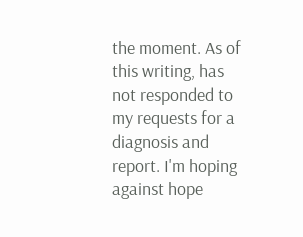the moment. As of this writing, has not responded to my requests for a diagnosis and report. I'm hoping against hope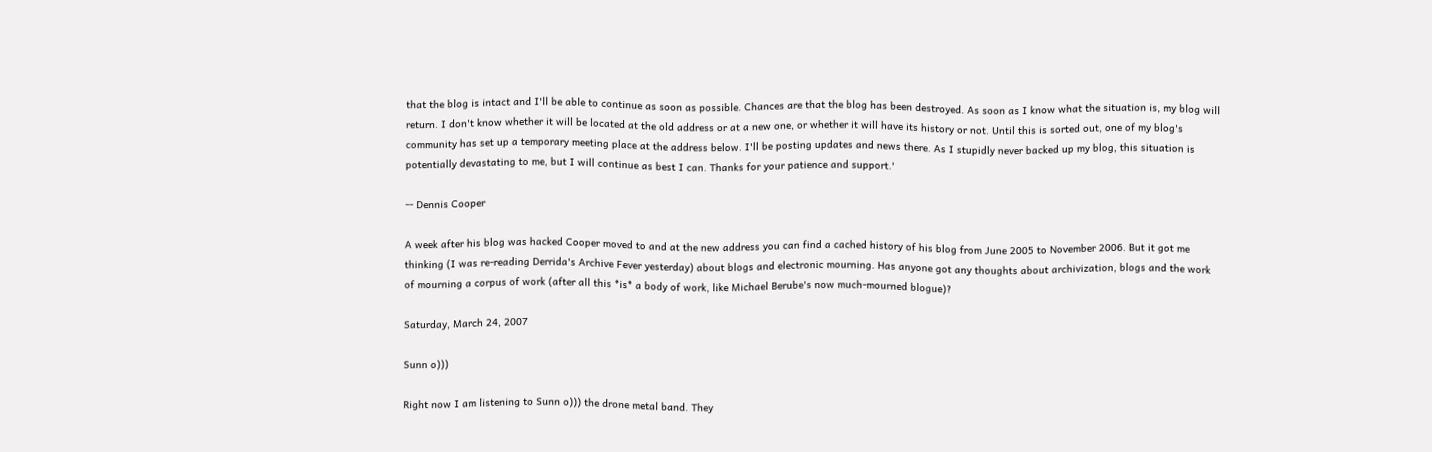that the blog is intact and I'll be able to continue as soon as possible. Chances are that the blog has been destroyed. As soon as I know what the situation is, my blog will return. I don't know whether it will be located at the old address or at a new one, or whether it will have its history or not. Until this is sorted out, one of my blog's community has set up a temporary meeting place at the address below. I'll be posting updates and news there. As I stupidly never backed up my blog, this situation is potentially devastating to me, but I will continue as best I can. Thanks for your patience and support.'

-- Dennis Cooper

A week after his blog was hacked Cooper moved to and at the new address you can find a cached history of his blog from June 2005 to November 2006. But it got me thinking (I was re-reading Derrida's Archive Fever yesterday) about blogs and electronic mourning. Has anyone got any thoughts about archivization, blogs and the work of mourning a corpus of work (after all this *is* a body of work, like Michael Berube's now much-mourned blogue)?

Saturday, March 24, 2007

Sunn o)))

Right now I am listening to Sunn o))) the drone metal band. They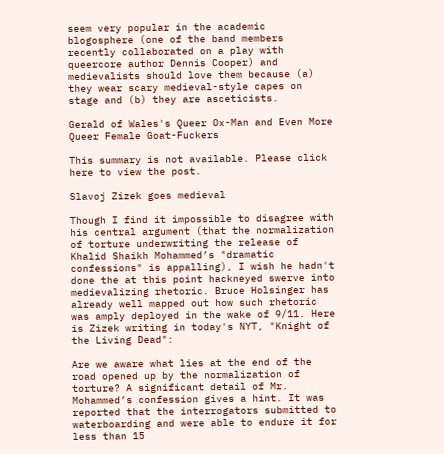seem very popular in the academic blogosphere (one of the band members recently collaborated on a play with queercore author Dennis Cooper) and medievalists should love them because (a) they wear scary medieval-style capes on stage and (b) they are asceticists.

Gerald of Wales's Queer Ox-Man and Even More Queer Female Goat-Fuckers

This summary is not available. Please click here to view the post.

Slavoj Zizek goes medieval

Though I find it impossible to disagree with his central argument (that the normalization of torture underwriting the release of Khalid Shaikh Mohammed’s "dramatic confessions" is appalling), I wish he hadn't done the at this point hackneyed swerve into medievalizing rhetoric. Bruce Holsinger has already well mapped out how such rhetoric was amply deployed in the wake of 9/11. Here is Zizek writing in today's NYT, "Knight of the Living Dead":

Are we aware what lies at the end of the road opened up by the normalization of torture? A significant detail of Mr. Mohammed’s confession gives a hint. It was reported that the interrogators submitted to waterboarding and were able to endure it for less than 15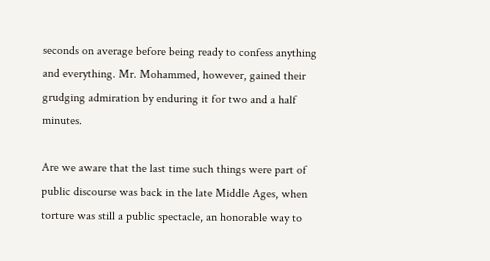seconds on average before being ready to confess anything and everything. Mr. Mohammed, however, gained their grudging admiration by enduring it for two and a half minutes.

Are we aware that the last time such things were part of public discourse was back in the late Middle Ages, when torture was still a public spectacle, an honorable way to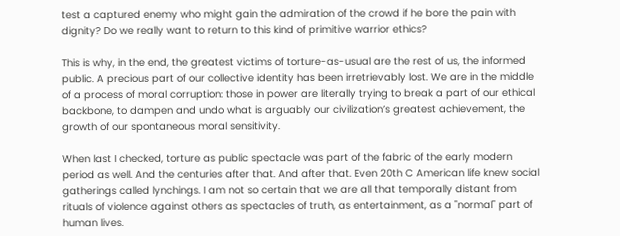test a captured enemy who might gain the admiration of the crowd if he bore the pain with dignity? Do we really want to return to this kind of primitive warrior ethics?

This is why, in the end, the greatest victims of torture-as-usual are the rest of us, the informed public. A precious part of our collective identity has been irretrievably lost. We are in the middle of a process of moral corruption: those in power are literally trying to break a part of our ethical backbone, to dampen and undo what is arguably our civilization’s greatest achievement, the growth of our spontaneous moral sensitivity.

When last I checked, torture as public spectacle was part of the fabric of the early modern period as well. And the centuries after that. And after that. Even 20th C American life knew social gatherings called lynchings. I am not so certain that we are all that temporally distant from rituals of violence against others as spectacles of truth, as entertainment, as a "normal" part of human lives.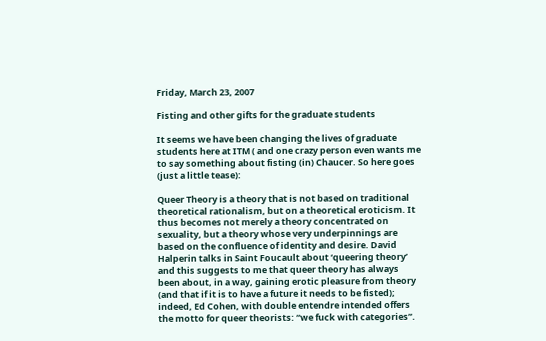Friday, March 23, 2007

Fisting and other gifts for the graduate students

It seems we have been changing the lives of graduate students here at ITM ( and one crazy person even wants me to say something about fisting (in) Chaucer. So here goes (just a little tease):

Queer Theory is a theory that is not based on traditional theoretical rationalism, but on a theoretical eroticism. It thus becomes not merely a theory concentrated on sexuality, but a theory whose very underpinnings are based on the confluence of identity and desire. David Halperin talks in Saint Foucault about ‘queering theory’ and this suggests to me that queer theory has always been about, in a way, gaining erotic pleasure from theory (and that if it is to have a future it needs to be fisted); indeed, Ed Cohen, with double entendre intended offers the motto for queer theorists: “we fuck with categories”.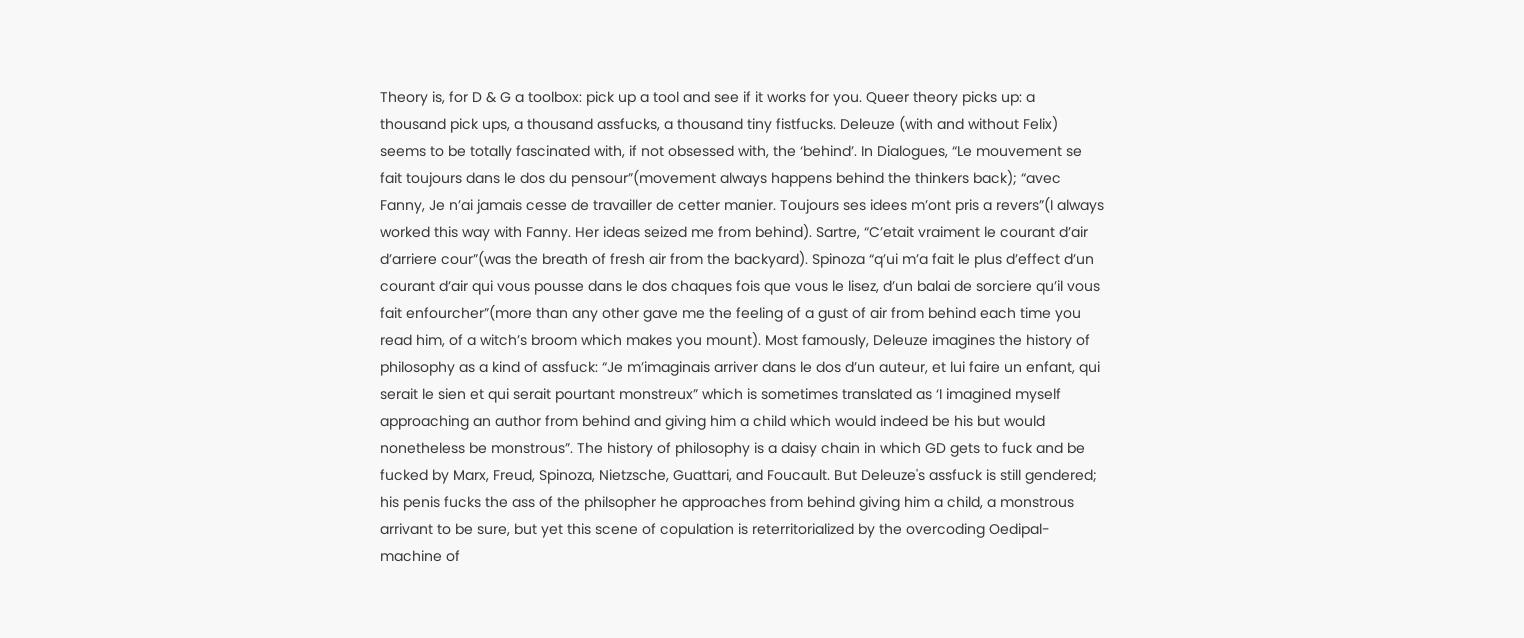Theory is, for D & G a toolbox: pick up a tool and see if it works for you. Queer theory picks up: a thousand pick ups, a thousand assfucks, a thousand tiny fistfucks. Deleuze (with and without Felix) seems to be totally fascinated with, if not obsessed with, the ‘behind’. In Dialogues, “Le mouvement se fait toujours dans le dos du pensour”(movement always happens behind the thinkers back); “avec Fanny, Je n’ai jamais cesse de travailler de cetter manier. Toujours ses idees m’ont pris a revers”(I always worked this way with Fanny. Her ideas seized me from behind). Sartre, “C’etait vraiment le courant d’air d’arriere cour”(was the breath of fresh air from the backyard). Spinoza “q’ui m’a fait le plus d’effect d’un courant d’air qui vous pousse dans le dos chaques fois que vous le lisez, d’un balai de sorciere qu’il vous fait enfourcher”(more than any other gave me the feeling of a gust of air from behind each time you read him, of a witch’s broom which makes you mount). Most famously, Deleuze imagines the history of philosophy as a kind of assfuck: “Je m’imaginais arriver dans le dos d’un auteur, et lui faire un enfant, qui serait le sien et qui serait pourtant monstreux” which is sometimes translated as ‘I imagined myself approaching an author from behind and giving him a child which would indeed be his but would nonetheless be monstrous”. The history of philosophy is a daisy chain in which GD gets to fuck and be fucked by Marx, Freud, Spinoza, Nietzsche, Guattari, and Foucault. But Deleuze's assfuck is still gendered; his penis fucks the ass of the philsopher he approaches from behind giving him a child, a monstrous arrivant to be sure, but yet this scene of copulation is reterritorialized by the overcoding Oedipal-machine of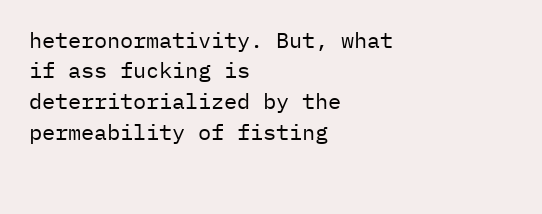heteronormativity. But, what if ass fucking is deterritorialized by the permeability of fisting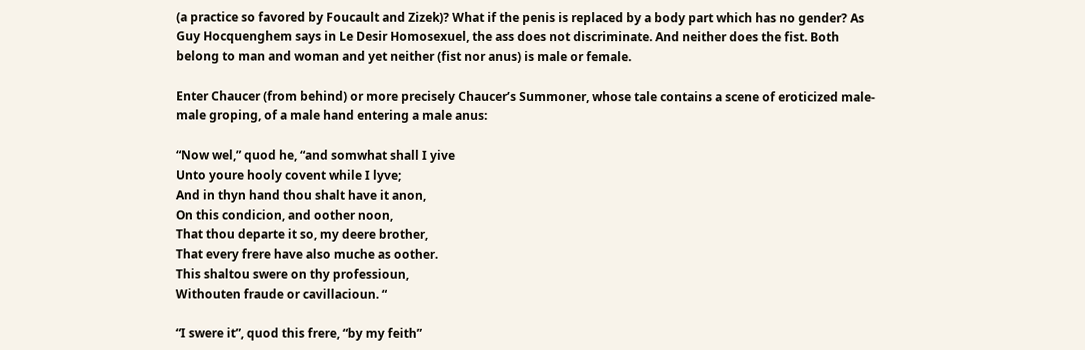(a practice so favored by Foucault and Zizek)? What if the penis is replaced by a body part which has no gender? As Guy Hocquenghem says in Le Desir Homosexuel, the ass does not discriminate. And neither does the fist. Both belong to man and woman and yet neither (fist nor anus) is male or female.

Enter Chaucer (from behind) or more precisely Chaucer’s Summoner, whose tale contains a scene of eroticized male-male groping, of a male hand entering a male anus:

“Now wel,” quod he, “and somwhat shall I yive
Unto youre hooly covent while I lyve;
And in thyn hand thou shalt have it anon,
On this condicion, and oother noon,
That thou departe it so, my deere brother,
That every frere have also muche as oother.
This shaltou swere on thy professioun,
Withouten fraude or cavillacioun. “

“I swere it”, quod this frere, “by my feith”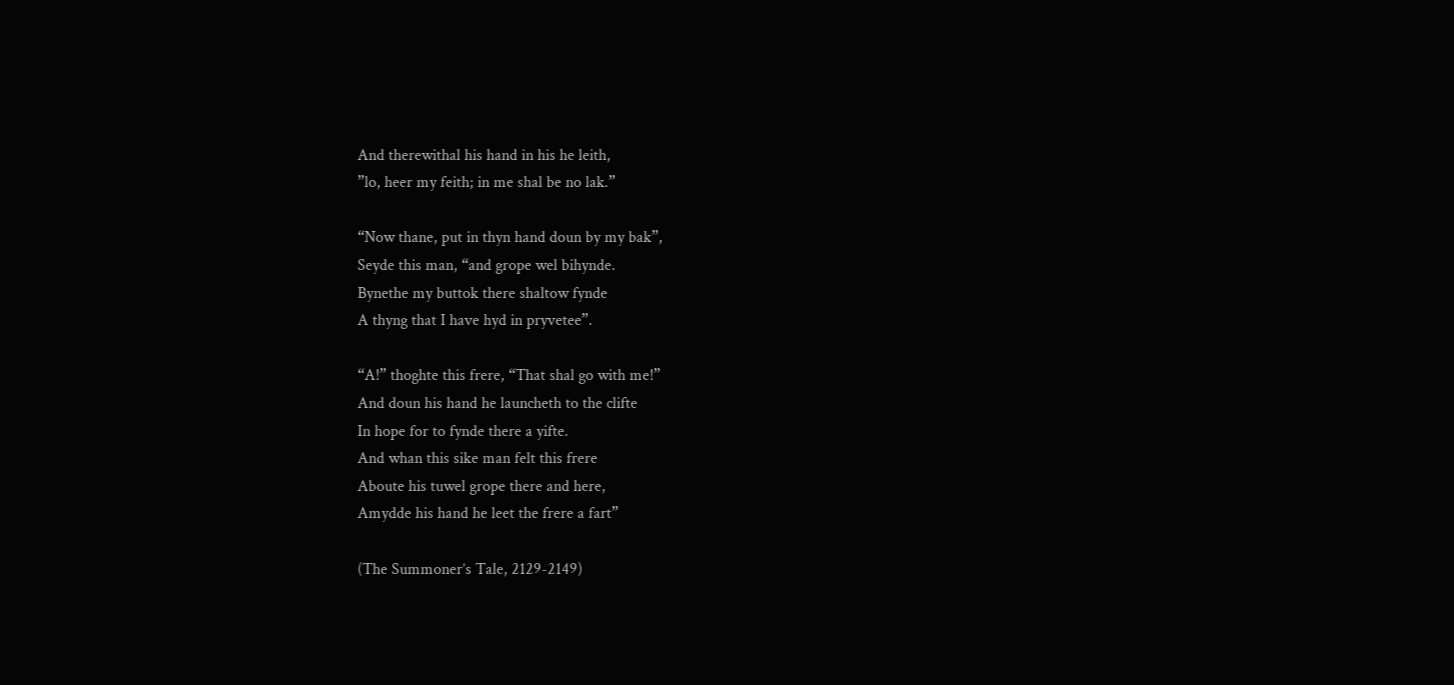And therewithal his hand in his he leith,
”lo, heer my feith; in me shal be no lak.”

“Now thane, put in thyn hand doun by my bak”,
Seyde this man, “and grope wel bihynde.
Bynethe my buttok there shaltow fynde
A thyng that I have hyd in pryvetee”.

“A!” thoghte this frere, “That shal go with me!”
And doun his hand he launcheth to the clifte
In hope for to fynde there a yifte.
And whan this sike man felt this frere
Aboute his tuwel grope there and here,
Amydde his hand he leet the frere a fart”

(The Summoner’s Tale, 2129-2149)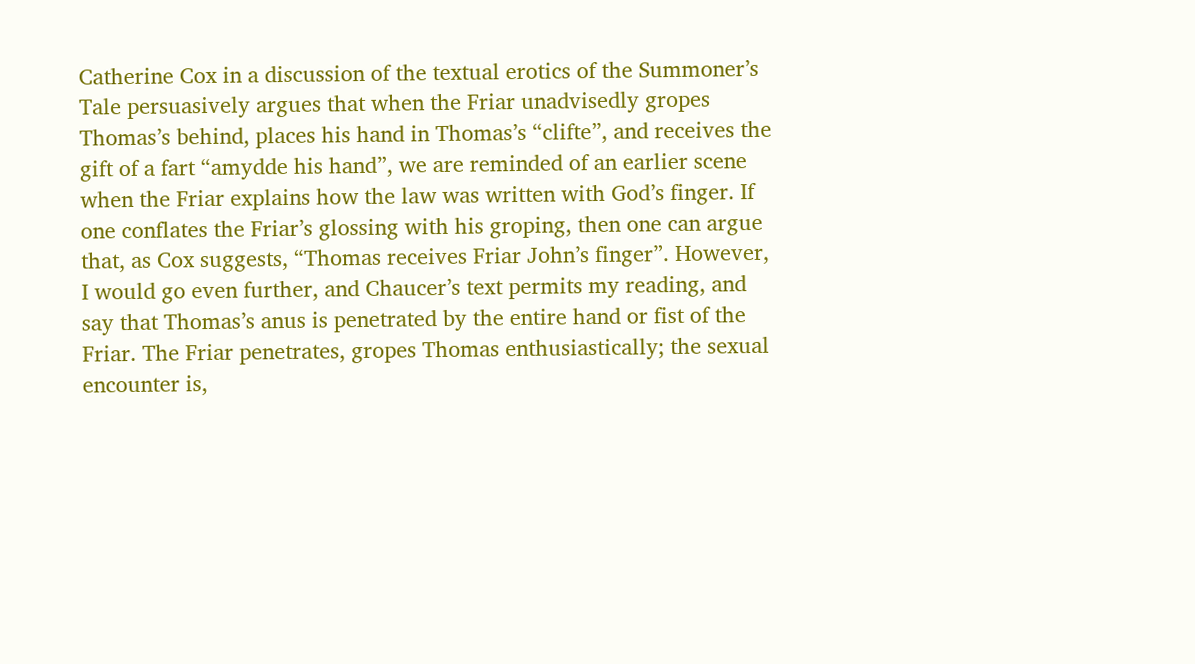Catherine Cox in a discussion of the textual erotics of the Summoner’s Tale persuasively argues that when the Friar unadvisedly gropes Thomas’s behind, places his hand in Thomas’s “clifte”, and receives the gift of a fart “amydde his hand”, we are reminded of an earlier scene when the Friar explains how the law was written with God’s finger. If one conflates the Friar’s glossing with his groping, then one can argue that, as Cox suggests, “Thomas receives Friar John’s finger”. However, I would go even further, and Chaucer’s text permits my reading, and say that Thomas’s anus is penetrated by the entire hand or fist of the Friar. The Friar penetrates, gropes Thomas enthusiastically; the sexual encounter is,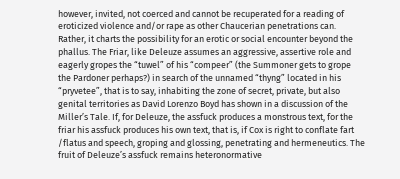however, invited, not coerced and cannot be recuperated for a reading of eroticized violence and/or rape as other Chaucerian penetrations can. Rather, it charts the possibility for an erotic or social encounter beyond the phallus. The Friar, like Deleuze assumes an aggressive, assertive role and eagerly gropes the “tuwel” of his “compeer” (the Summoner gets to grope the Pardoner perhaps?) in search of the unnamed “thyng” located in his “pryvetee”, that is to say, inhabiting the zone of secret, private, but also genital territories as David Lorenzo Boyd has shown in a discussion of the Miller’s Tale. If, for Deleuze, the assfuck produces a monstrous text, for the friar his assfuck produces his own text, that is, if Cox is right to conflate fart /flatus and speech, groping and glossing, penetrating and hermeneutics. The fruit of Deleuze’s assfuck remains heteronormative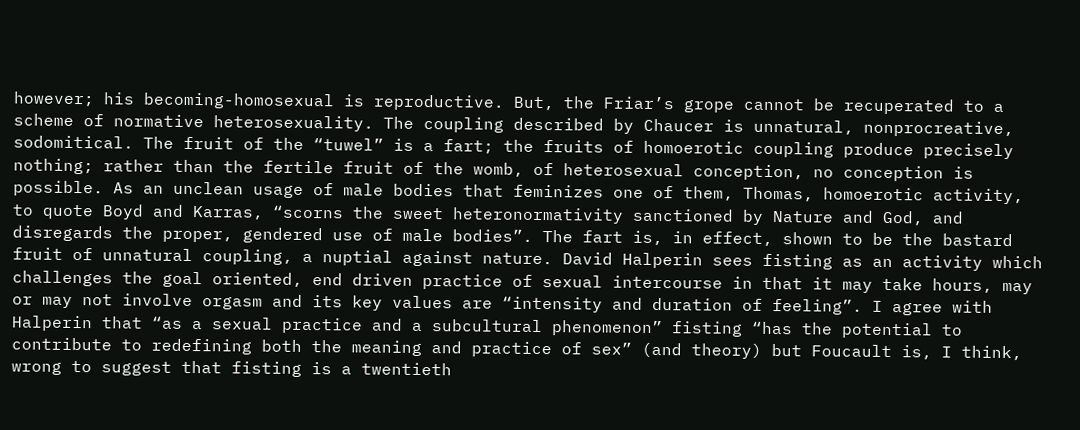however; his becoming-homosexual is reproductive. But, the Friar’s grope cannot be recuperated to a scheme of normative heterosexuality. The coupling described by Chaucer is unnatural, nonprocreative, sodomitical. The fruit of the “tuwel” is a fart; the fruits of homoerotic coupling produce precisely nothing; rather than the fertile fruit of the womb, of heterosexual conception, no conception is possible. As an unclean usage of male bodies that feminizes one of them, Thomas, homoerotic activity, to quote Boyd and Karras, “scorns the sweet heteronormativity sanctioned by Nature and God, and disregards the proper, gendered use of male bodies”. The fart is, in effect, shown to be the bastard fruit of unnatural coupling, a nuptial against nature. David Halperin sees fisting as an activity which challenges the goal oriented, end driven practice of sexual intercourse in that it may take hours, may or may not involve orgasm and its key values are “intensity and duration of feeling”. I agree with Halperin that “as a sexual practice and a subcultural phenomenon” fisting “has the potential to contribute to redefining both the meaning and practice of sex” (and theory) but Foucault is, I think, wrong to suggest that fisting is a twentieth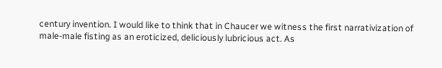century invention. I would like to think that in Chaucer we witness the first narrativization of male-male fisting as an eroticized, deliciously lubricious act. As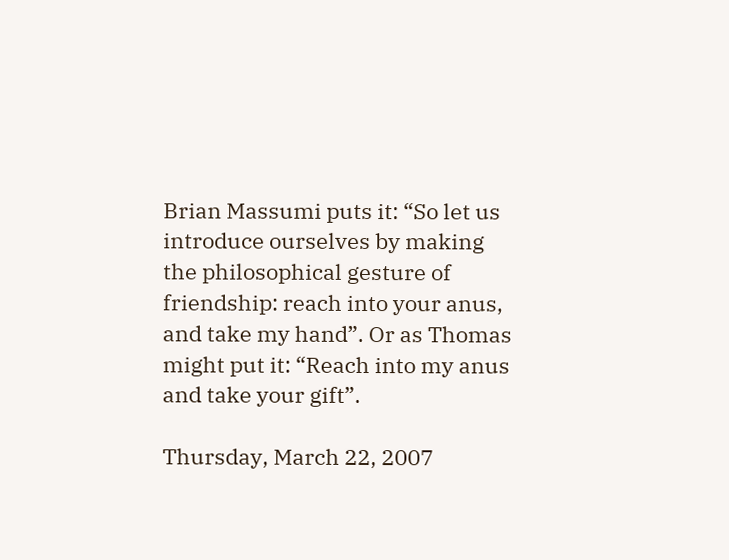Brian Massumi puts it: “So let us introduce ourselves by making the philosophical gesture of friendship: reach into your anus, and take my hand”. Or as Thomas might put it: “Reach into my anus and take your gift”.

Thursday, March 22, 2007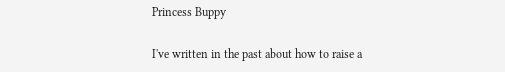Princess Buppy

I've written in the past about how to raise a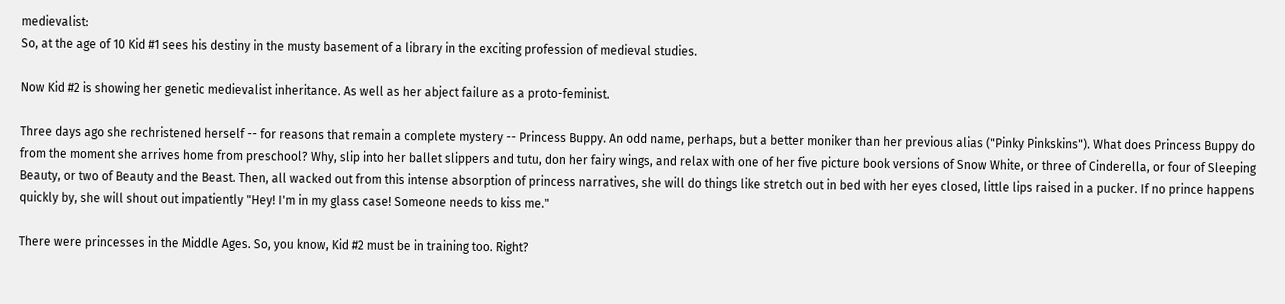medievalist:
So, at the age of 10 Kid #1 sees his destiny in the musty basement of a library in the exciting profession of medieval studies.

Now Kid #2 is showing her genetic medievalist inheritance. As well as her abject failure as a proto-feminist.

Three days ago she rechristened herself -- for reasons that remain a complete mystery -- Princess Buppy. An odd name, perhaps, but a better moniker than her previous alias ("Pinky Pinkskins"). What does Princess Buppy do from the moment she arrives home from preschool? Why, slip into her ballet slippers and tutu, don her fairy wings, and relax with one of her five picture book versions of Snow White, or three of Cinderella, or four of Sleeping Beauty, or two of Beauty and the Beast. Then, all wacked out from this intense absorption of princess narratives, she will do things like stretch out in bed with her eyes closed, little lips raised in a pucker. If no prince happens quickly by, she will shout out impatiently "Hey! I'm in my glass case! Someone needs to kiss me."

There were princesses in the Middle Ages. So, you know, Kid #2 must be in training too. Right?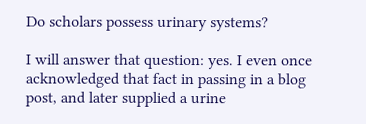Do scholars possess urinary systems?

I will answer that question: yes. I even once acknowledged that fact in passing in a blog post, and later supplied a urine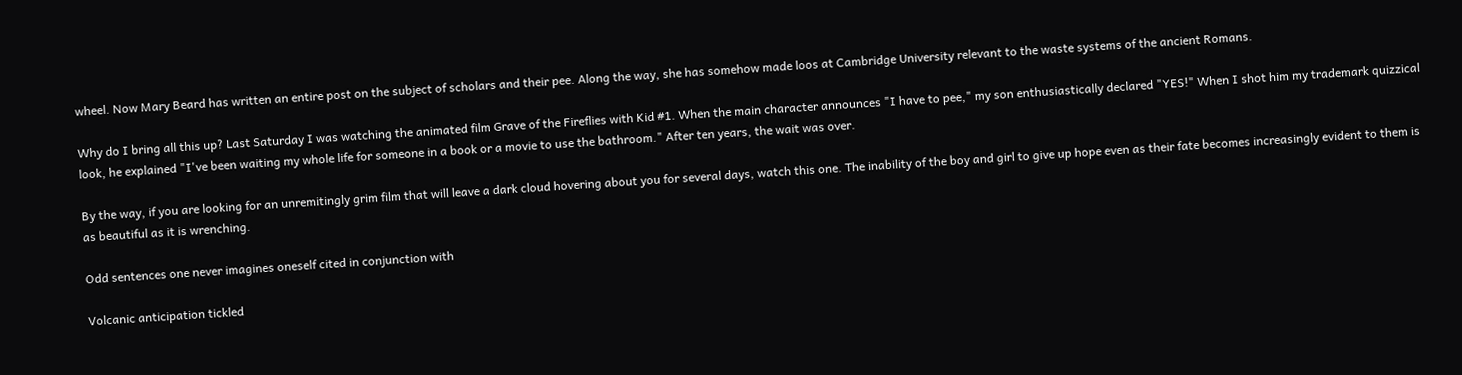wheel. Now Mary Beard has written an entire post on the subject of scholars and their pee. Along the way, she has somehow made loos at Cambridge University relevant to the waste systems of the ancient Romans.

Why do I bring all this up? Last Saturday I was watching the animated film Grave of the Fireflies with Kid #1. When the main character announces "I have to pee," my son enthusiastically declared "YES!" When I shot him my trademark quizzical look, he explained "I've been waiting my whole life for someone in a book or a movie to use the bathroom." After ten years, the wait was over.

By the way, if you are looking for an unremitingly grim film that will leave a dark cloud hovering about you for several days, watch this one. The inability of the boy and girl to give up hope even as their fate becomes increasingly evident to them is as beautiful as it is wrenching.

Odd sentences one never imagines oneself cited in conjunction with

Volcanic anticipation tickled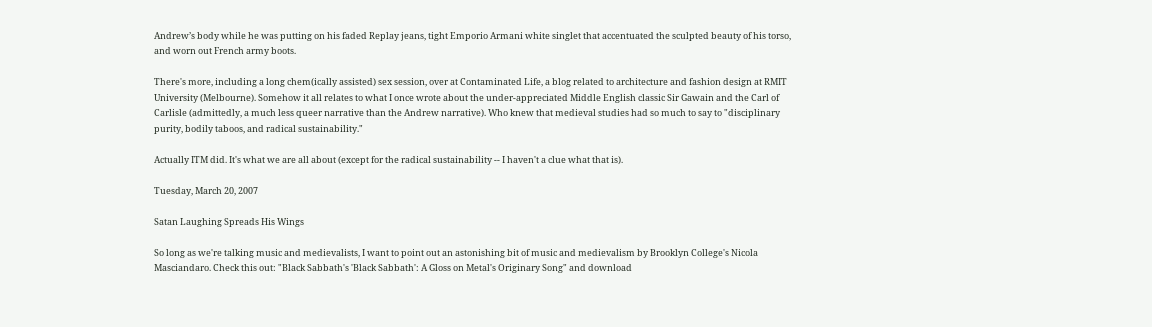Andrew’s body while he was putting on his faded Replay jeans, tight Emporio Armani white singlet that accentuated the sculpted beauty of his torso, and worn out French army boots.

There's more, including a long chem(ically assisted) sex session, over at Contaminated Life, a blog related to architecture and fashion design at RMIT University (Melbourne). Somehow it all relates to what I once wrote about the under-appreciated Middle English classic Sir Gawain and the Carl of Carlisle (admittedly, a much less queer narrative than the Andrew narrative). Who knew that medieval studies had so much to say to "disciplinary purity, bodily taboos, and radical sustainability."

Actually ITM did. It's what we are all about (except for the radical sustainability -- I haven't a clue what that is).

Tuesday, March 20, 2007

Satan Laughing Spreads His Wings

So long as we're talking music and medievalists, I want to point out an astonishing bit of music and medievalism by Brooklyn College's Nicola Masciandaro. Check this out: "Black Sabbath's 'Black Sabbath': A Gloss on Metal's Originary Song" and download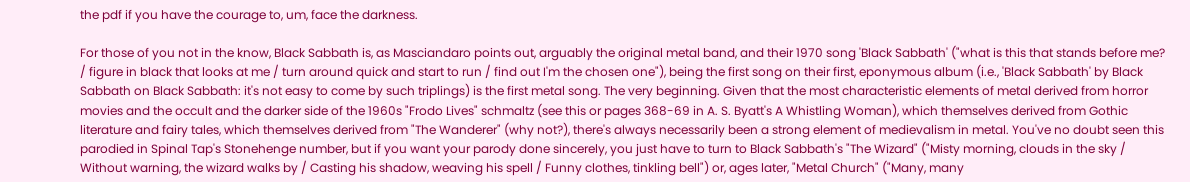the pdf if you have the courage to, um, face the darkness.

For those of you not in the know, Black Sabbath is, as Masciandaro points out, arguably the original metal band, and their 1970 song 'Black Sabbath' ("what is this that stands before me? / figure in black that looks at me / turn around quick and start to run / find out I'm the chosen one"), being the first song on their first, eponymous album (i.e., 'Black Sabbath' by Black Sabbath on Black Sabbath: it's not easy to come by such triplings) is the first metal song. The very beginning. Given that the most characteristic elements of metal derived from horror movies and the occult and the darker side of the 1960s "Frodo Lives" schmaltz (see this or pages 368-69 in A. S. Byatt's A Whistling Woman), which themselves derived from Gothic literature and fairy tales, which themselves derived from "The Wanderer" (why not?), there's always necessarily been a strong element of medievalism in metal. You've no doubt seen this parodied in Spinal Tap's Stonehenge number, but if you want your parody done sincerely, you just have to turn to Black Sabbath's "The Wizard" ("Misty morning, clouds in the sky / Without warning, the wizard walks by / Casting his shadow, weaving his spell / Funny clothes, tinkling bell") or, ages later, "Metal Church" ("Many, many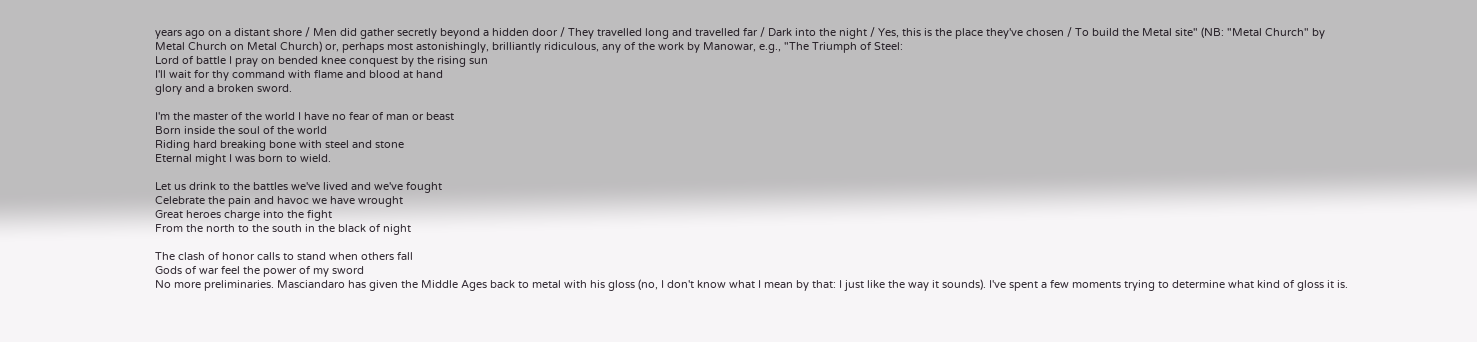years ago on a distant shore / Men did gather secretly beyond a hidden door / They travelled long and travelled far / Dark into the night / Yes, this is the place they've chosen / To build the Metal site" (NB: "Metal Church" by Metal Church on Metal Church) or, perhaps most astonishingly, brilliantly ridiculous, any of the work by Manowar, e.g., "The Triumph of Steel:
Lord of battle I pray on bended knee conquest by the rising sun
I'll wait for thy command with flame and blood at hand
glory and a broken sword.

I'm the master of the world I have no fear of man or beast
Born inside the soul of the world
Riding hard breaking bone with steel and stone
Eternal might I was born to wield.

Let us drink to the battles we've lived and we've fought
Celebrate the pain and havoc we have wrought
Great heroes charge into the fight
From the north to the south in the black of night

The clash of honor calls to stand when others fall
Gods of war feel the power of my sword
No more preliminaries. Masciandaro has given the Middle Ages back to metal with his gloss (no, I don't know what I mean by that: I just like the way it sounds). I've spent a few moments trying to determine what kind of gloss it is.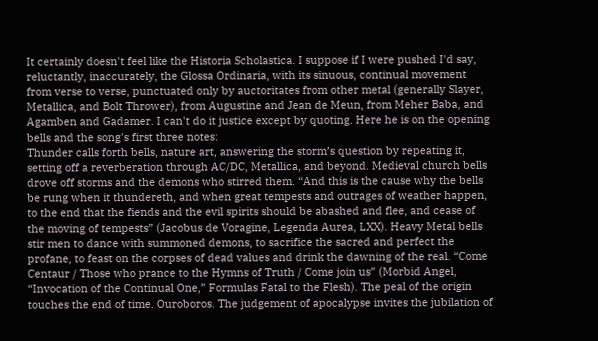It certainly doesn't feel like the Historia Scholastica. I suppose if I were pushed I'd say, reluctantly, inaccurately, the Glossa Ordinaria, with its sinuous, continual movement from verse to verse, punctuated only by auctoritates from other metal (generally Slayer, Metallica, and Bolt Thrower), from Augustine and Jean de Meun, from Meher Baba, and Agamben and Gadamer. I can't do it justice except by quoting. Here he is on the opening bells and the song's first three notes:
Thunder calls forth bells, nature art, answering the storm’s question by repeating it, setting off a reverberation through AC/DC, Metallica, and beyond. Medieval church bells drove off storms and the demons who stirred them. “And this is the cause why the bells be rung when it thundereth, and when great tempests and outrages of weather happen, to the end that the fiends and the evil spirits should be abashed and flee, and cease of the moving of tempests” (Jacobus de Voragine, Legenda Aurea, LXX). Heavy Metal bells stir men to dance with summoned demons, to sacrifice the sacred and perfect the profane, to feast on the corpses of dead values and drink the dawning of the real. “Come Centaur / Those who prance to the Hymns of Truth / Come join us” (Morbid Angel, “Invocation of the Continual One,” Formulas Fatal to the Flesh). The peal of the origin touches the end of time. Ouroboros. The judgement of apocalypse invites the jubilation of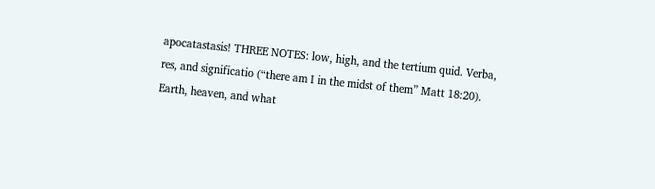apocatastasis! THREE NOTES: low, high, and the tertium quid. Verba, res, and significatio (“there am I in the midst of them” Matt 18:20). Earth, heaven, and what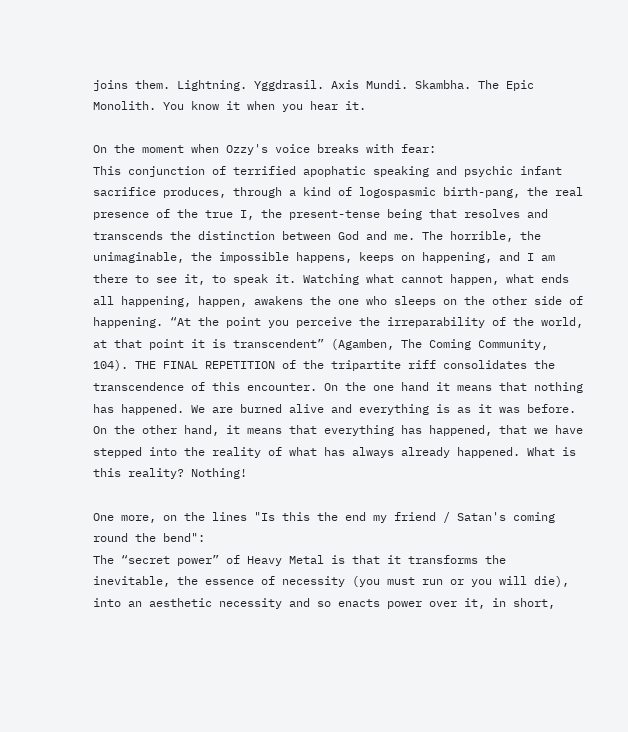joins them. Lightning. Yggdrasil. Axis Mundi. Skambha. The Epic Monolith. You know it when you hear it.

On the moment when Ozzy's voice breaks with fear:
This conjunction of terrified apophatic speaking and psychic infant sacrifice produces, through a kind of logospasmic birth-pang, the real presence of the true I, the present-tense being that resolves and transcends the distinction between God and me. The horrible, the unimaginable, the impossible happens, keeps on happening, and I am there to see it, to speak it. Watching what cannot happen, what ends all happening, happen, awakens the one who sleeps on the other side of happening. “At the point you perceive the irreparability of the world, at that point it is transcendent” (Agamben, The Coming Community, 104). THE FINAL REPETITION of the tripartite riff consolidates the transcendence of this encounter. On the one hand it means that nothing has happened. We are burned alive and everything is as it was before. On the other hand, it means that everything has happened, that we have stepped into the reality of what has always already happened. What is this reality? Nothing!

One more, on the lines "Is this the end my friend / Satan's coming round the bend":
The “secret power” of Heavy Metal is that it transforms the inevitable, the essence of necessity (you must run or you will die), into an aesthetic necessity and so enacts power over it, in short,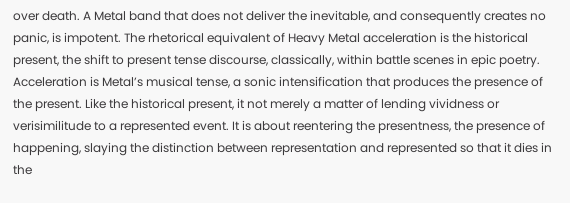over death. A Metal band that does not deliver the inevitable, and consequently creates no panic, is impotent. The rhetorical equivalent of Heavy Metal acceleration is the historical present, the shift to present tense discourse, classically, within battle scenes in epic poetry. Acceleration is Metal’s musical tense, a sonic intensification that produces the presence of the present. Like the historical present, it not merely a matter of lending vividness or verisimilitude to a represented event. It is about reentering the presentness, the presence of happening, slaying the distinction between representation and represented so that it dies in the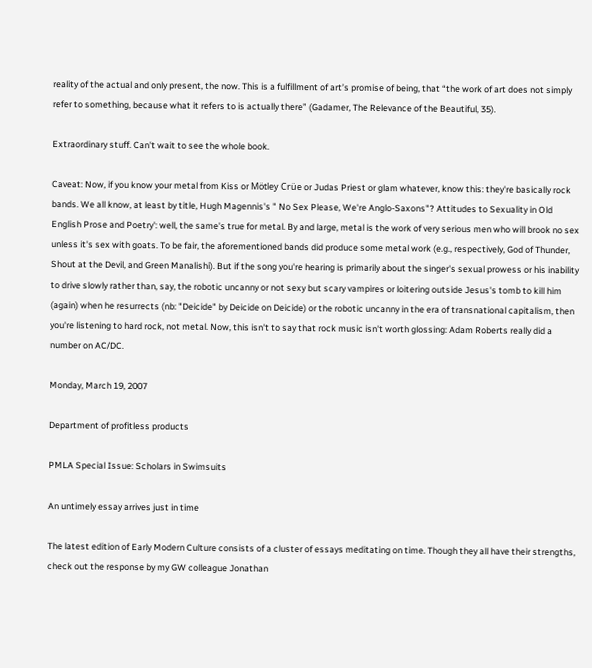reality of the actual and only present, the now. This is a fulfillment of art’s promise of being, that “the work of art does not simply refer to something, because what it refers to is actually there” (Gadamer, The Relevance of the Beautiful, 35).

Extraordinary stuff. Can't wait to see the whole book.

Caveat: Now, if you know your metal from Kiss or Mötley Crüe or Judas Priest or glam whatever, know this: they're basically rock bands. We all know, at least by title, Hugh Magennis's " No Sex Please, We're Anglo-Saxons"? Attitudes to Sexuality in Old English Prose and Poetry': well, the same's true for metal. By and large, metal is the work of very serious men who will brook no sex unless it's sex with goats. To be fair, the aforementioned bands did produce some metal work (e.g., respectively, God of Thunder, Shout at the Devil, and Green Manalishi). But if the song you're hearing is primarily about the singer's sexual prowess or his inability to drive slowly rather than, say, the robotic uncanny or not sexy but scary vampires or loitering outside Jesus's tomb to kill him (again) when he resurrects (nb: "Deicide" by Deicide on Deicide) or the robotic uncanny in the era of transnational capitalism, then you're listening to hard rock, not metal. Now, this isn't to say that rock music isn't worth glossing: Adam Roberts really did a number on AC/DC.

Monday, March 19, 2007

Department of profitless products

PMLA Special Issue: Scholars in Swimsuits

An untimely essay arrives just in time

The latest edition of Early Modern Culture consists of a cluster of essays meditating on time. Though they all have their strengths, check out the response by my GW colleague Jonathan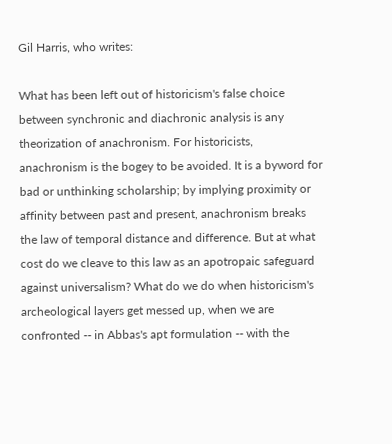Gil Harris, who writes:

What has been left out of historicism's false choice between synchronic and diachronic analysis is any theorization of anachronism. For historicists, anachronism is the bogey to be avoided. It is a byword for bad or unthinking scholarship; by implying proximity or affinity between past and present, anachronism breaks the law of temporal distance and difference. But at what cost do we cleave to this law as an apotropaic safeguard against universalism? What do we do when historicism's archeological layers get messed up, when we are confronted -- in Abbas's apt formulation -- with the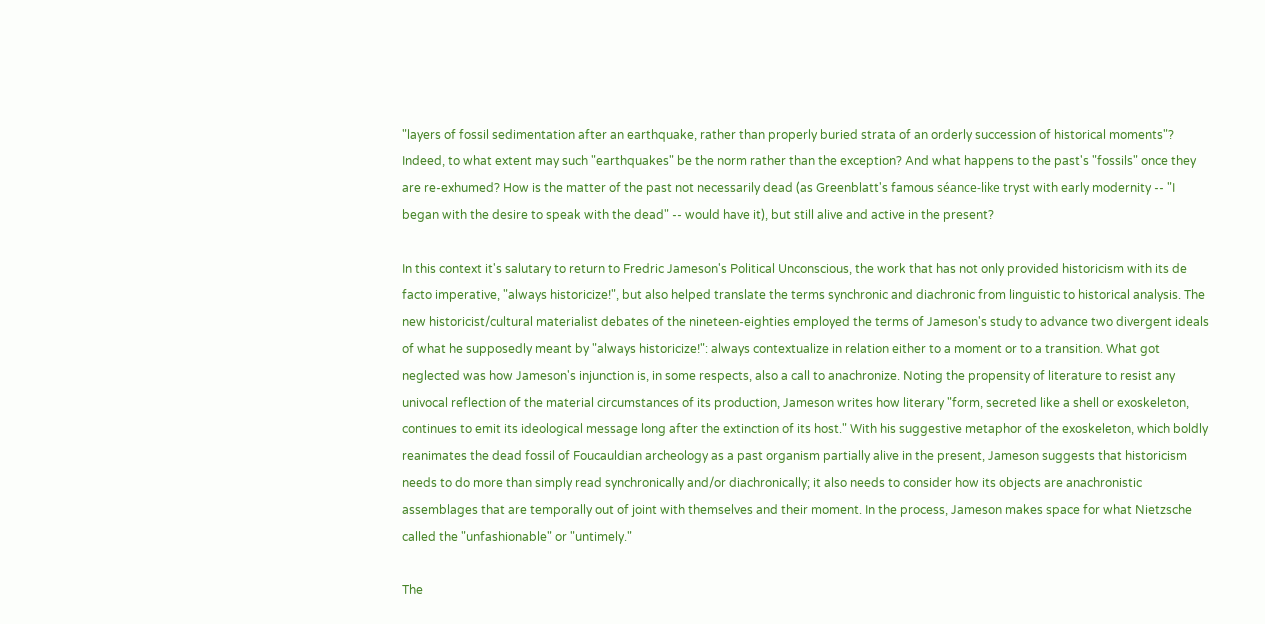"layers of fossil sedimentation after an earthquake, rather than properly buried strata of an orderly succession of historical moments"? Indeed, to what extent may such "earthquakes" be the norm rather than the exception? And what happens to the past's "fossils" once they are re-exhumed? How is the matter of the past not necessarily dead (as Greenblatt's famous séance-like tryst with early modernity -- "I began with the desire to speak with the dead" -- would have it), but still alive and active in the present?

In this context it's salutary to return to Fredric Jameson's Political Unconscious, the work that has not only provided historicism with its de facto imperative, "always historicize!", but also helped translate the terms synchronic and diachronic from linguistic to historical analysis. The new historicist/cultural materialist debates of the nineteen-eighties employed the terms of Jameson's study to advance two divergent ideals of what he supposedly meant by "always historicize!": always contextualize in relation either to a moment or to a transition. What got neglected was how Jameson's injunction is, in some respects, also a call to anachronize. Noting the propensity of literature to resist any univocal reflection of the material circumstances of its production, Jameson writes how literary "form, secreted like a shell or exoskeleton, continues to emit its ideological message long after the extinction of its host." With his suggestive metaphor of the exoskeleton, which boldly reanimates the dead fossil of Foucauldian archeology as a past organism partially alive in the present, Jameson suggests that historicism needs to do more than simply read synchronically and/or diachronically; it also needs to consider how its objects are anachronistic assemblages that are temporally out of joint with themselves and their moment. In the process, Jameson makes space for what Nietzsche called the "unfashionable" or "untimely."

The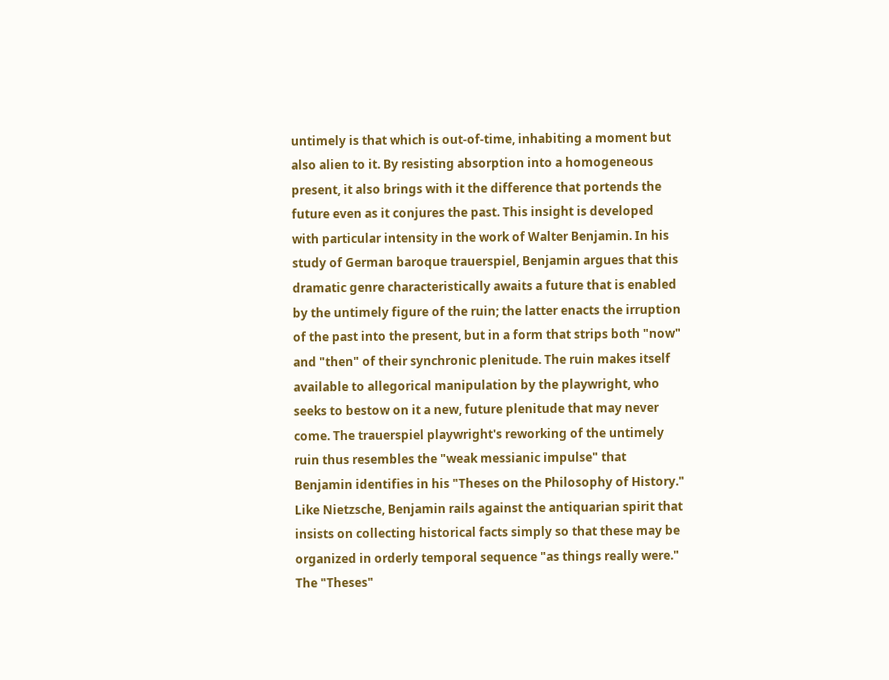untimely is that which is out-of-time, inhabiting a moment but also alien to it. By resisting absorption into a homogeneous present, it also brings with it the difference that portends the future even as it conjures the past. This insight is developed with particular intensity in the work of Walter Benjamin. In his study of German baroque trauerspiel, Benjamin argues that this dramatic genre characteristically awaits a future that is enabled by the untimely figure of the ruin; the latter enacts the irruption of the past into the present, but in a form that strips both "now" and "then" of their synchronic plenitude. The ruin makes itself available to allegorical manipulation by the playwright, who seeks to bestow on it a new, future plenitude that may never come. The trauerspiel playwright's reworking of the untimely ruin thus resembles the "weak messianic impulse" that Benjamin identifies in his "Theses on the Philosophy of History." Like Nietzsche, Benjamin rails against the antiquarian spirit that insists on collecting historical facts simply so that these may be organized in orderly temporal sequence "as things really were." The "Theses"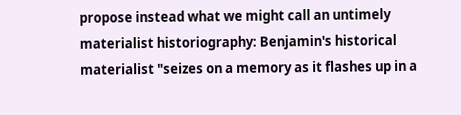propose instead what we might call an untimely materialist historiography: Benjamin's historical materialist "seizes on a memory as it flashes up in a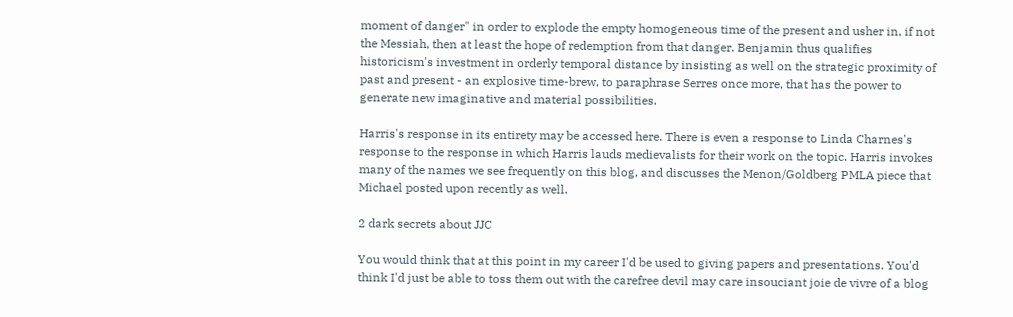moment of danger" in order to explode the empty homogeneous time of the present and usher in, if not the Messiah, then at least the hope of redemption from that danger. Benjamin thus qualifies historicism's investment in orderly temporal distance by insisting as well on the strategic proximity of past and present - an explosive time-brew, to paraphrase Serres once more, that has the power to generate new imaginative and material possibilities.

Harris's response in its entirety may be accessed here. There is even a response to Linda Charnes's response to the response in which Harris lauds medievalists for their work on the topic. Harris invokes many of the names we see frequently on this blog, and discusses the Menon/Goldberg PMLA piece that Michael posted upon recently as well.

2 dark secrets about JJC

You would think that at this point in my career I'd be used to giving papers and presentations. You'd think I'd just be able to toss them out with the carefree devil may care insouciant joie de vivre of a blog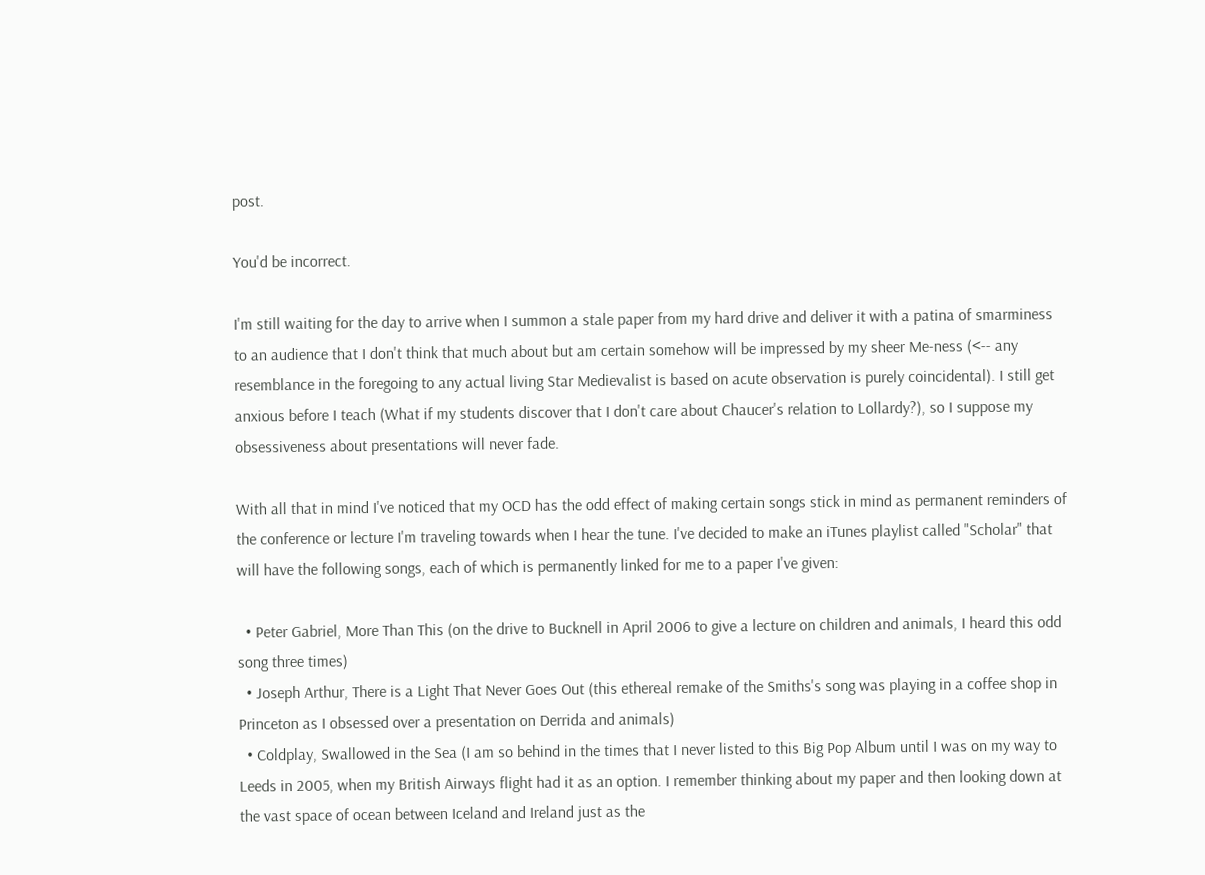post.

You'd be incorrect.

I'm still waiting for the day to arrive when I summon a stale paper from my hard drive and deliver it with a patina of smarminess to an audience that I don't think that much about but am certain somehow will be impressed by my sheer Me-ness (<-- any resemblance in the foregoing to any actual living Star Medievalist is based on acute observation is purely coincidental). I still get anxious before I teach (What if my students discover that I don't care about Chaucer's relation to Lollardy?), so I suppose my obsessiveness about presentations will never fade.

With all that in mind I've noticed that my OCD has the odd effect of making certain songs stick in mind as permanent reminders of the conference or lecture I'm traveling towards when I hear the tune. I've decided to make an iTunes playlist called "Scholar" that will have the following songs, each of which is permanently linked for me to a paper I've given:

  • Peter Gabriel, More Than This (on the drive to Bucknell in April 2006 to give a lecture on children and animals, I heard this odd song three times)
  • Joseph Arthur, There is a Light That Never Goes Out (this ethereal remake of the Smiths's song was playing in a coffee shop in Princeton as I obsessed over a presentation on Derrida and animals)
  • Coldplay, Swallowed in the Sea (I am so behind in the times that I never listed to this Big Pop Album until I was on my way to Leeds in 2005, when my British Airways flight had it as an option. I remember thinking about my paper and then looking down at the vast space of ocean between Iceland and Ireland just as the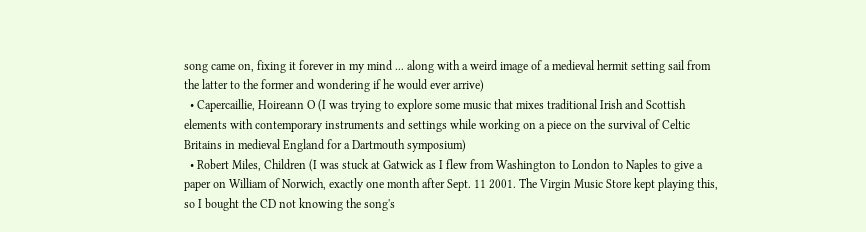song came on, fixing it forever in my mind ... along with a weird image of a medieval hermit setting sail from the latter to the former and wondering if he would ever arrive)
  • Capercaillie, Hoireann O (I was trying to explore some music that mixes traditional Irish and Scottish elements with contemporary instruments and settings while working on a piece on the survival of Celtic Britains in medieval England for a Dartmouth symposium)
  • Robert Miles, Children (I was stuck at Gatwick as I flew from Washington to London to Naples to give a paper on William of Norwich, exactly one month after Sept. 11 2001. The Virgin Music Store kept playing this, so I bought the CD not knowing the song's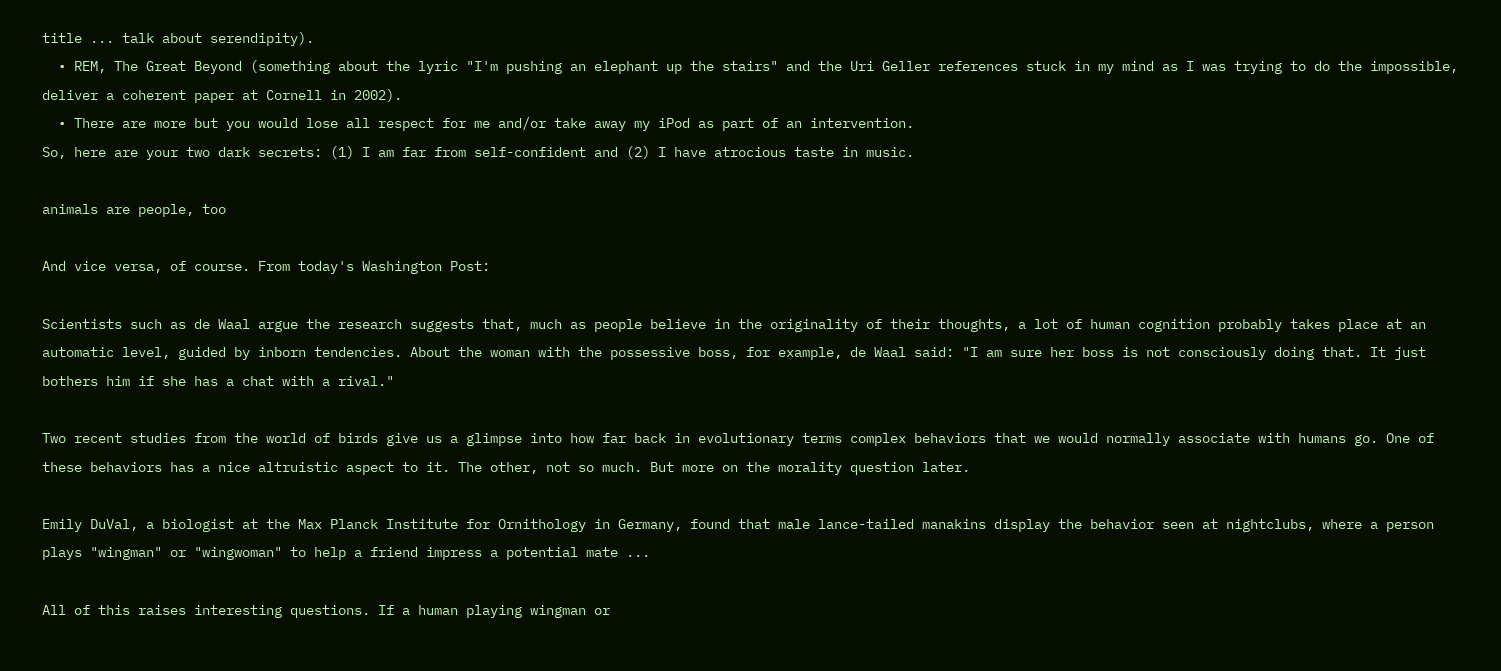title ... talk about serendipity).
  • REM, The Great Beyond (something about the lyric "I'm pushing an elephant up the stairs" and the Uri Geller references stuck in my mind as I was trying to do the impossible, deliver a coherent paper at Cornell in 2002).
  • There are more but you would lose all respect for me and/or take away my iPod as part of an intervention.
So, here are your two dark secrets: (1) I am far from self-confident and (2) I have atrocious taste in music.

animals are people, too

And vice versa, of course. From today's Washington Post:

Scientists such as de Waal argue the research suggests that, much as people believe in the originality of their thoughts, a lot of human cognition probably takes place at an automatic level, guided by inborn tendencies. About the woman with the possessive boss, for example, de Waal said: "I am sure her boss is not consciously doing that. It just bothers him if she has a chat with a rival."

Two recent studies from the world of birds give us a glimpse into how far back in evolutionary terms complex behaviors that we would normally associate with humans go. One of these behaviors has a nice altruistic aspect to it. The other, not so much. But more on the morality question later.

Emily DuVal, a biologist at the Max Planck Institute for Ornithology in Germany, found that male lance-tailed manakins display the behavior seen at nightclubs, where a person plays "wingman" or "wingwoman" to help a friend impress a potential mate ...

All of this raises interesting questions. If a human playing wingman or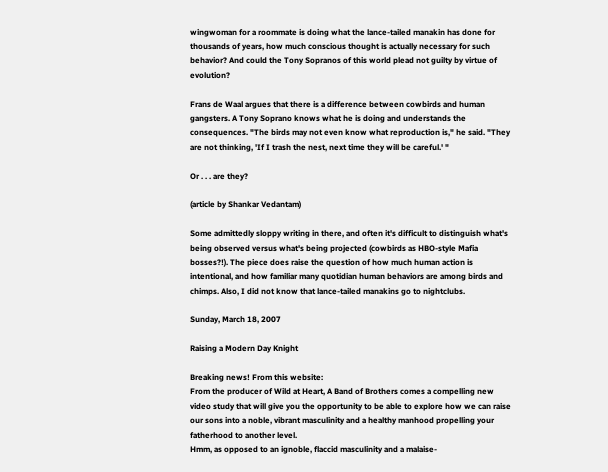wingwoman for a roommate is doing what the lance-tailed manakin has done for thousands of years, how much conscious thought is actually necessary for such behavior? And could the Tony Sopranos of this world plead not guilty by virtue of evolution?

Frans de Waal argues that there is a difference between cowbirds and human gangsters. A Tony Soprano knows what he is doing and understands the consequences. "The birds may not even know what reproduction is," he said. "They are not thinking, 'If I trash the nest, next time they will be careful.' "

Or . . . are they?

(article by Shankar Vedantam)

Some admittedly sloppy writing in there, and often it's difficult to distinguish what's being observed versus what's being projected (cowbirds as HBO-style Mafia bosses?!). The piece does raise the question of how much human action is intentional, and how familiar many quotidian human behaviors are among birds and chimps. Also, I did not know that lance-tailed manakins go to nightclubs.

Sunday, March 18, 2007

Raising a Modern Day Knight

Breaking news! From this website:
From the producer of Wild at Heart, A Band of Brothers comes a compelling new video study that will give you the opportunity to be able to explore how we can raise our sons into a noble, vibrant masculinity and a healthy manhood propelling your fatherhood to another level.
Hmm, as opposed to an ignoble, flaccid masculinity and a malaise-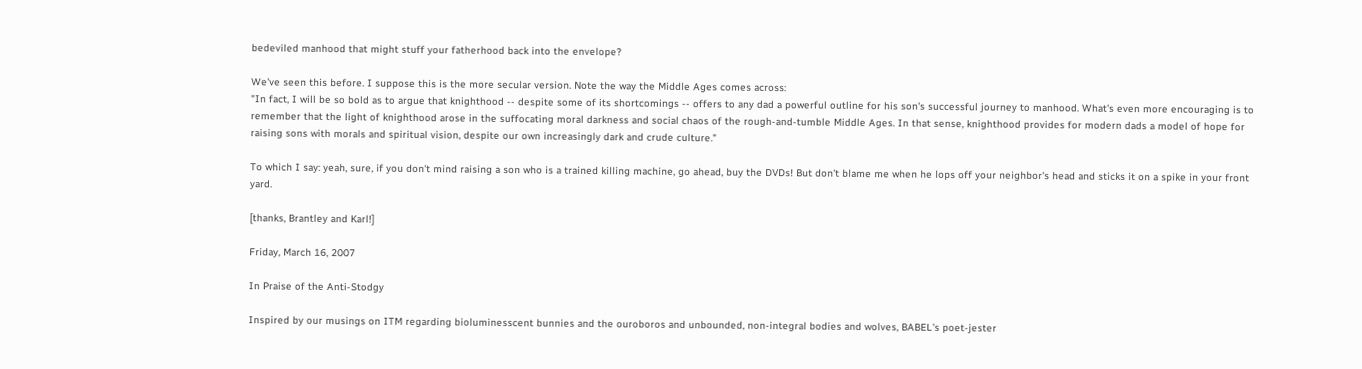bedeviled manhood that might stuff your fatherhood back into the envelope?

We've seen this before. I suppose this is the more secular version. Note the way the Middle Ages comes across:
"In fact, I will be so bold as to argue that knighthood -- despite some of its shortcomings -- offers to any dad a powerful outline for his son's successful journey to manhood. What's even more encouraging is to remember that the light of knighthood arose in the suffocating moral darkness and social chaos of the rough-and-tumble Middle Ages. In that sense, knighthood provides for modern dads a model of hope for raising sons with morals and spiritual vision, despite our own increasingly dark and crude culture."

To which I say: yeah, sure, if you don't mind raising a son who is a trained killing machine, go ahead, buy the DVDs! But don't blame me when he lops off your neighbor's head and sticks it on a spike in your front yard.

[thanks, Brantley and Karl!]

Friday, March 16, 2007

In Praise of the Anti-Stodgy

Inspired by our musings on ITM regarding bioluminesscent bunnies and the ouroboros and unbounded, non-integral bodies and wolves, BABEL's poet-jester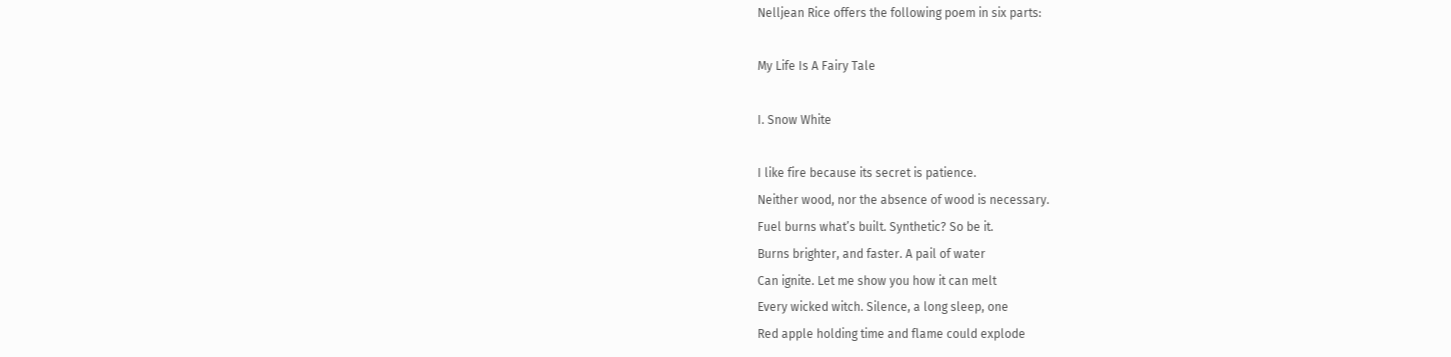Nelljean Rice offers the following poem in six parts:

My Life Is A Fairy Tale

I. Snow White

I like fire because its secret is patience.
Neither wood, nor the absence of wood is necessary.
Fuel burns what’s built. Synthetic? So be it.
Burns brighter, and faster. A pail of water
Can ignite. Let me show you how it can melt
Every wicked witch. Silence, a long sleep, one
Red apple holding time and flame could explode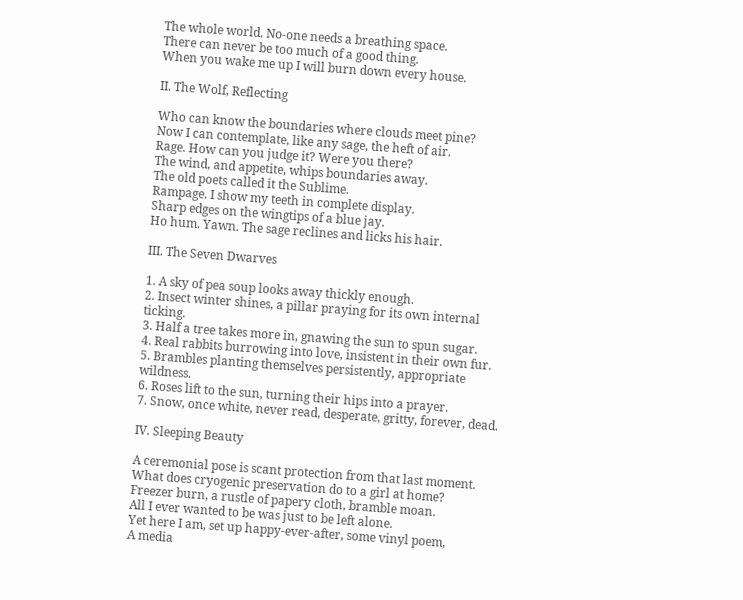The whole world. No-one needs a breathing space.
There can never be too much of a good thing.
When you wake me up I will burn down every house.

II. The Wolf, Reflecting

Who can know the boundaries where clouds meet pine?
Now I can contemplate, like any sage, the heft of air.
Rage. How can you judge it? Were you there?
The wind, and appetite, whips boundaries away.
The old poets called it the Sublime.
Rampage. I show my teeth in complete display.
Sharp edges on the wingtips of a blue jay.
Ho hum. Yawn. The sage reclines and licks his hair.

III. The Seven Dwarves

1. A sky of pea soup looks away thickly enough.
2. Insect winter shines, a pillar praying for its own internal ticking.
3. Half a tree takes more in, gnawing the sun to spun sugar.
4. Real rabbits burrowing into love, insistent in their own fur.
5. Brambles planting themselves persistently, appropriate wildness.
6. Roses lift to the sun, turning their hips into a prayer.
7. Snow, once white, never read, desperate, gritty, forever, dead.

IV. Sleeping Beauty

A ceremonial pose is scant protection from that last moment.
What does cryogenic preservation do to a girl at home?
Freezer burn, a rustle of papery cloth, bramble moan.
All I ever wanted to be was just to be left alone.
Yet here I am, set up happy-ever-after, some vinyl poem,
A media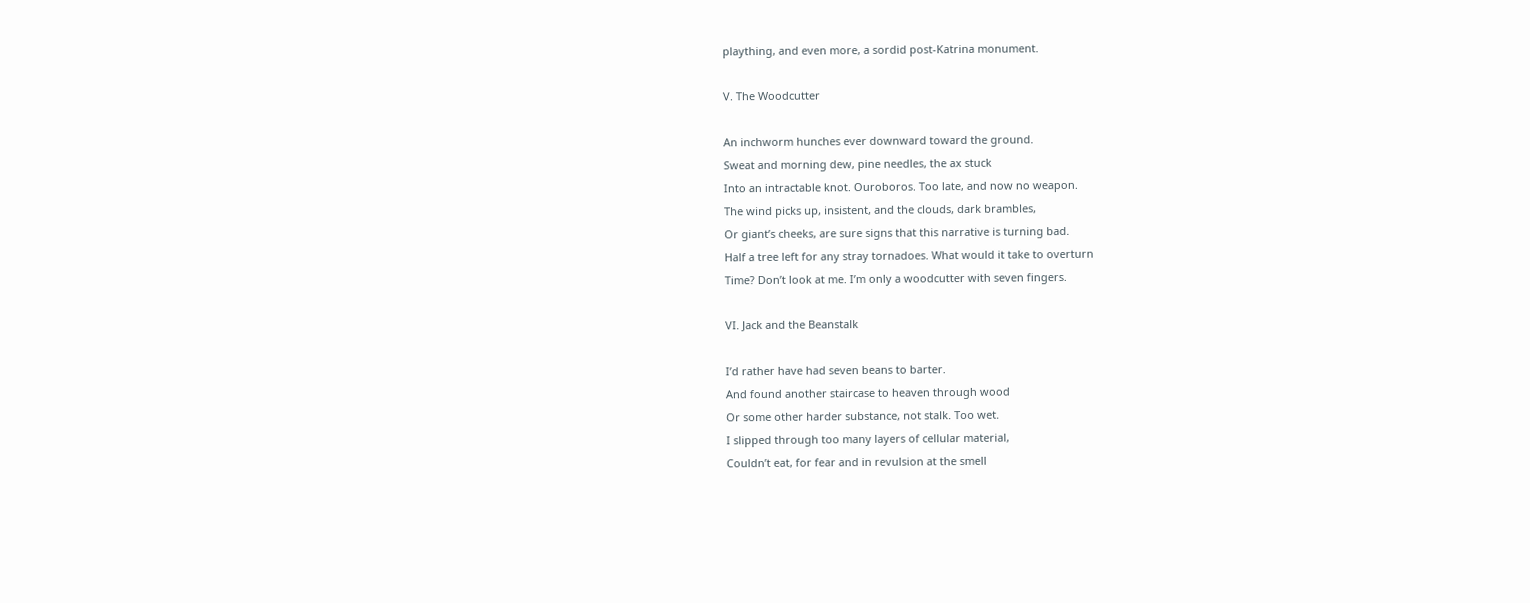plaything, and even more, a sordid post-Katrina monument.

V. The Woodcutter

An inchworm hunches ever downward toward the ground.
Sweat and morning dew, pine needles, the ax stuck
Into an intractable knot. Ouroboros. Too late, and now no weapon.
The wind picks up, insistent, and the clouds, dark brambles,
Or giant’s cheeks, are sure signs that this narrative is turning bad.
Half a tree left for any stray tornadoes. What would it take to overturn
Time? Don’t look at me. I’m only a woodcutter with seven fingers.

VI. Jack and the Beanstalk

I’d rather have had seven beans to barter.
And found another staircase to heaven through wood
Or some other harder substance, not stalk. Too wet.
I slipped through too many layers of cellular material,
Couldn’t eat, for fear and in revulsion at the smell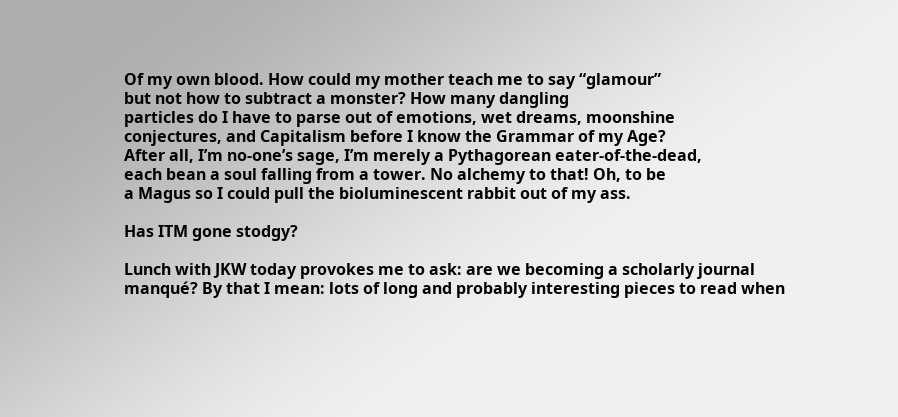Of my own blood. How could my mother teach me to say “glamour”
but not how to subtract a monster? How many dangling
particles do I have to parse out of emotions, wet dreams, moonshine
conjectures, and Capitalism before I know the Grammar of my Age?
After all, I’m no-one’s sage, I’m merely a Pythagorean eater-of-the-dead,
each bean a soul falling from a tower. No alchemy to that! Oh, to be
a Magus so I could pull the bioluminescent rabbit out of my ass.

Has ITM gone stodgy?

Lunch with JKW today provokes me to ask: are we becoming a scholarly journal manqué? By that I mean: lots of long and probably interesting pieces to read when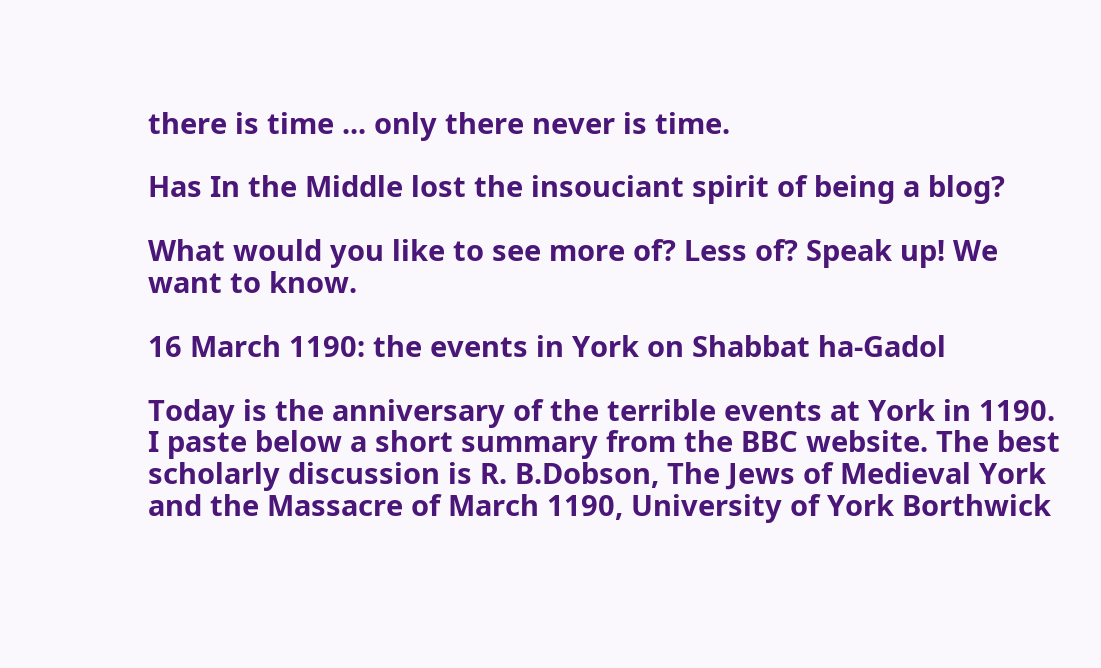there is time ... only there never is time.

Has In the Middle lost the insouciant spirit of being a blog?

What would you like to see more of? Less of? Speak up! We want to know.

16 March 1190: the events in York on Shabbat ha-Gadol

Today is the anniversary of the terrible events at York in 1190. I paste below a short summary from the BBC website. The best scholarly discussion is R. B.Dobson, The Jews of Medieval York and the Massacre of March 1190, University of York Borthwick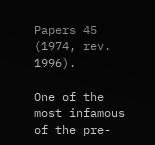Papers 45 (1974, rev. 1996).

One of the most infamous of the pre-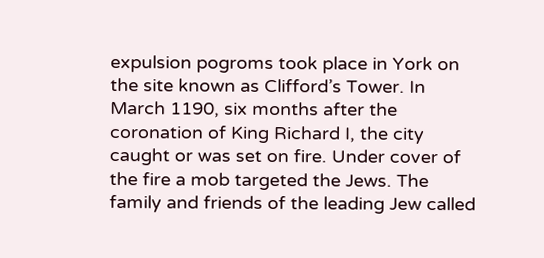expulsion pogroms took place in York on the site known as Clifford’s Tower. In March 1190, six months after the coronation of King Richard I, the city caught or was set on fire. Under cover of the fire a mob targeted the Jews. The family and friends of the leading Jew called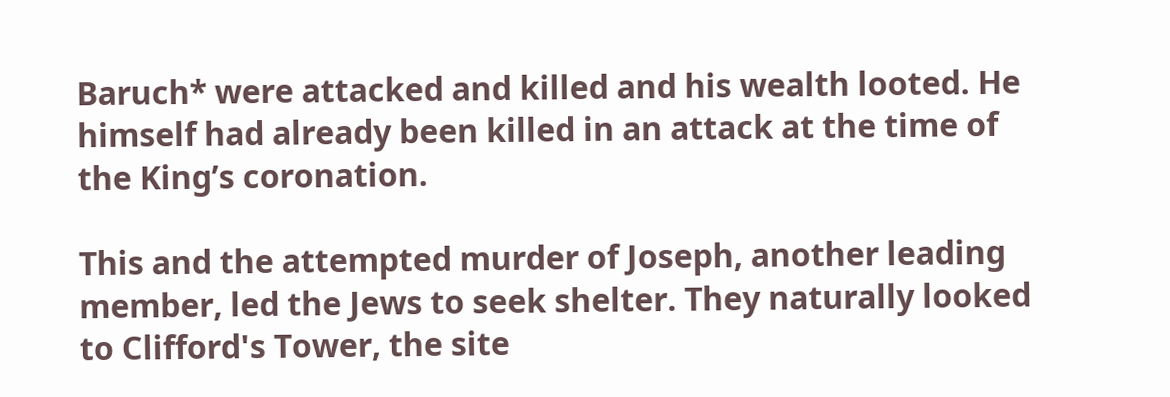Baruch* were attacked and killed and his wealth looted. He himself had already been killed in an attack at the time of the King’s coronation.

This and the attempted murder of Joseph, another leading member, led the Jews to seek shelter. They naturally looked to Clifford's Tower, the site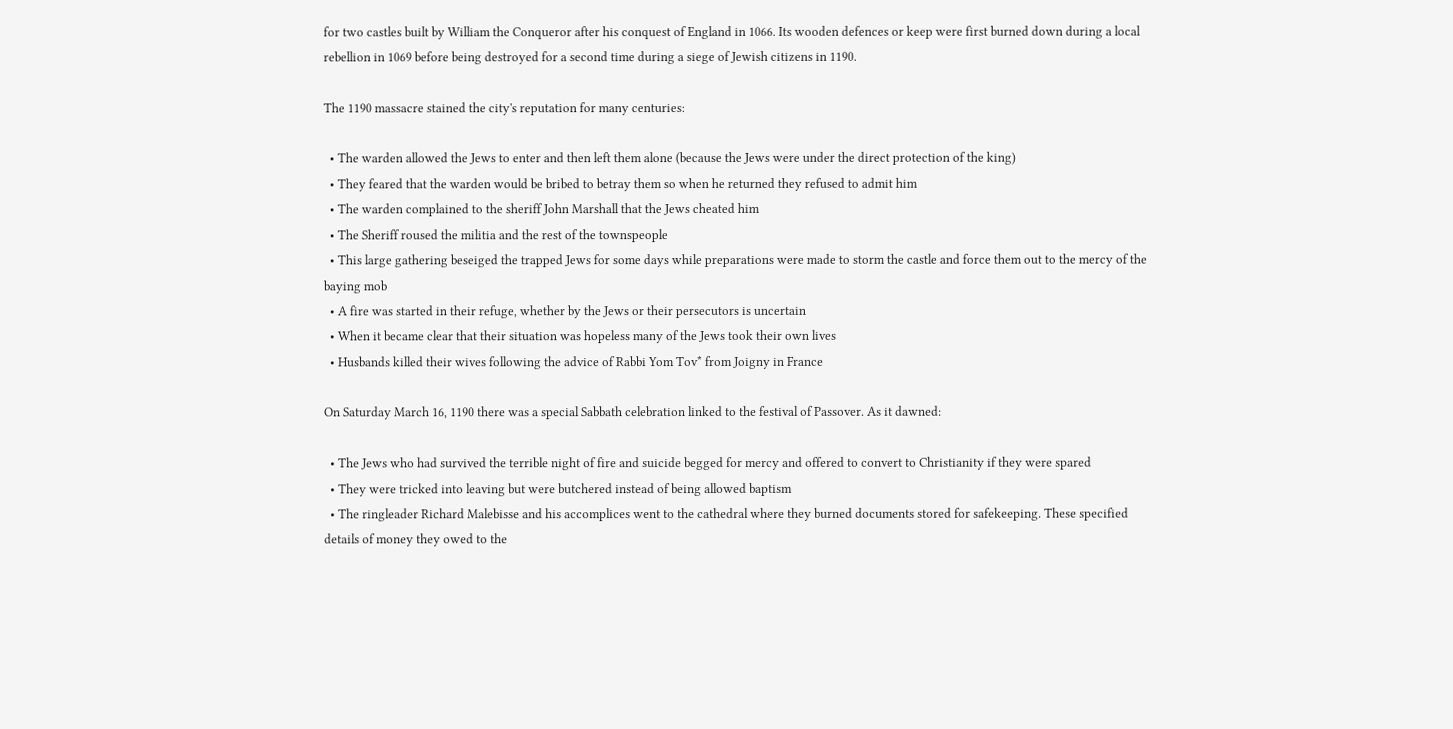for two castles built by William the Conqueror after his conquest of England in 1066. Its wooden defences or keep were first burned down during a local rebellion in 1069 before being destroyed for a second time during a siege of Jewish citizens in 1190.

The 1190 massacre stained the city's reputation for many centuries:

  • The warden allowed the Jews to enter and then left them alone (because the Jews were under the direct protection of the king)
  • They feared that the warden would be bribed to betray them so when he returned they refused to admit him
  • The warden complained to the sheriff John Marshall that the Jews cheated him
  • The Sheriff roused the militia and the rest of the townspeople
  • This large gathering beseiged the trapped Jews for some days while preparations were made to storm the castle and force them out to the mercy of the baying mob
  • A fire was started in their refuge, whether by the Jews or their persecutors is uncertain
  • When it became clear that their situation was hopeless many of the Jews took their own lives
  • Husbands killed their wives following the advice of Rabbi Yom Tov* from Joigny in France

On Saturday March 16, 1190 there was a special Sabbath celebration linked to the festival of Passover. As it dawned:

  • The Jews who had survived the terrible night of fire and suicide begged for mercy and offered to convert to Christianity if they were spared
  • They were tricked into leaving but were butchered instead of being allowed baptism
  • The ringleader Richard Malebisse and his accomplices went to the cathedral where they burned documents stored for safekeeping. These specified details of money they owed to the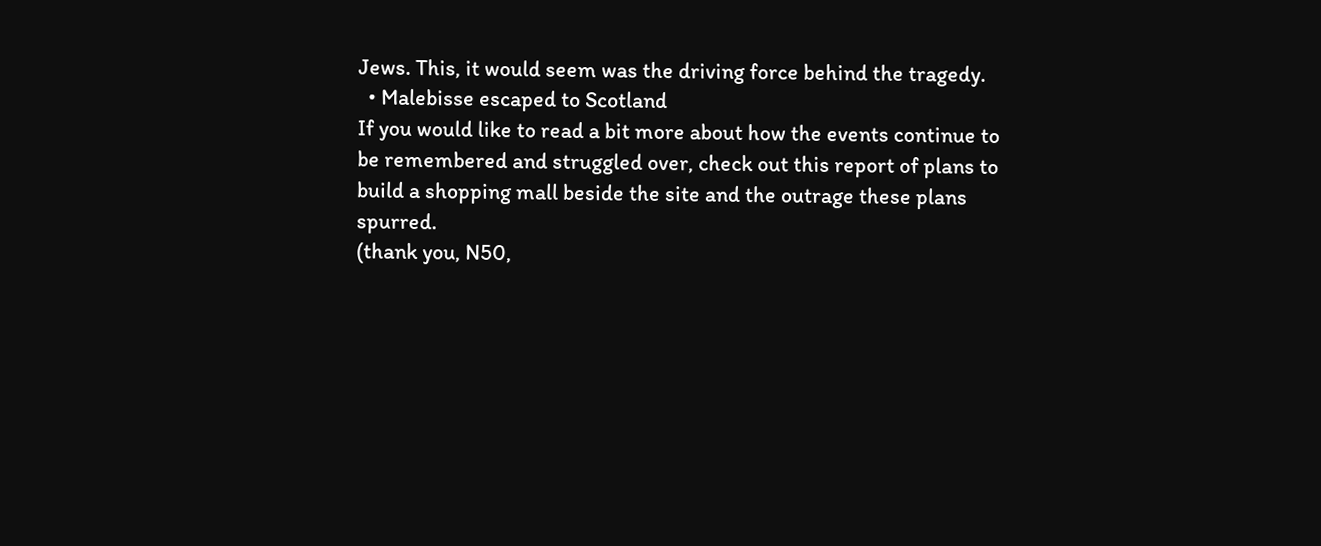Jews. This, it would seem was the driving force behind the tragedy.
  • Malebisse escaped to Scotland
If you would like to read a bit more about how the events continue to be remembered and struggled over, check out this report of plans to build a shopping mall beside the site and the outrage these plans spurred.
(thank you, N50,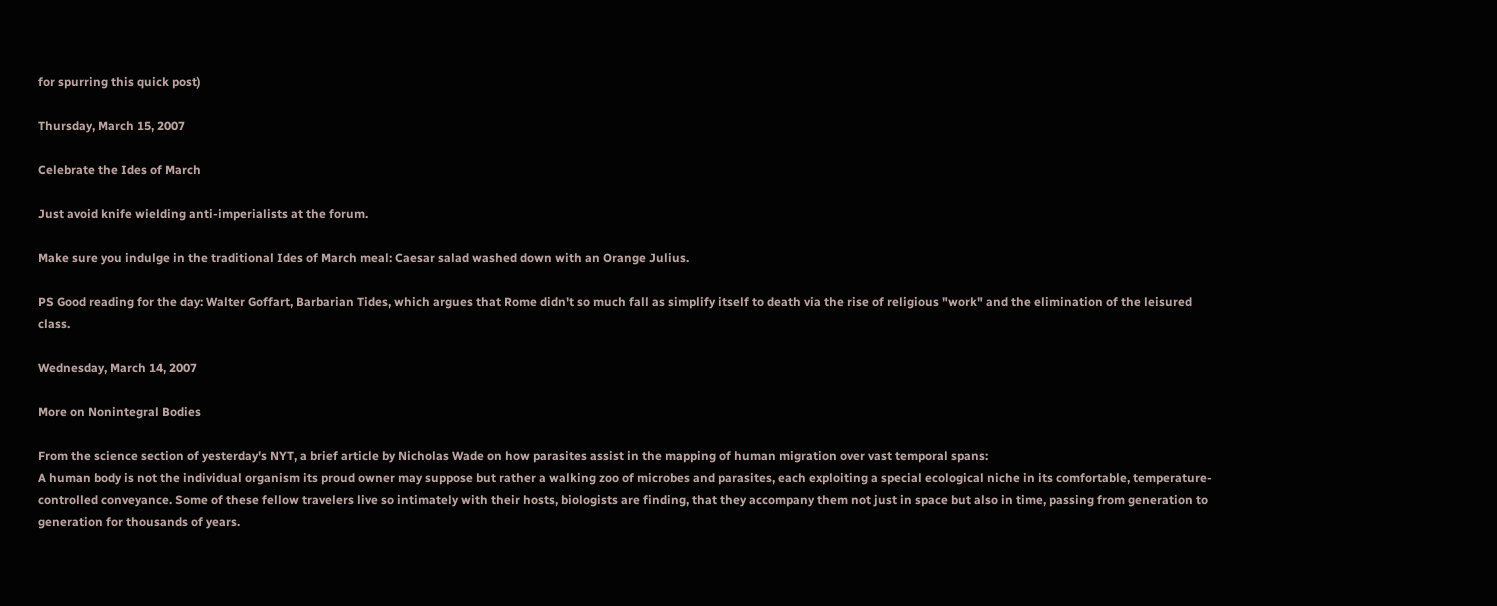for spurring this quick post)

Thursday, March 15, 2007

Celebrate the Ides of March

Just avoid knife wielding anti-imperialists at the forum.

Make sure you indulge in the traditional Ides of March meal: Caesar salad washed down with an Orange Julius.

PS Good reading for the day: Walter Goffart, Barbarian Tides, which argues that Rome didn't so much fall as simplify itself to death via the rise of religious "work" and the elimination of the leisured class.

Wednesday, March 14, 2007

More on Nonintegral Bodies

From the science section of yesterday's NYT, a brief article by Nicholas Wade on how parasites assist in the mapping of human migration over vast temporal spans:
A human body is not the individual organism its proud owner may suppose but rather a walking zoo of microbes and parasites, each exploiting a special ecological niche in its comfortable, temperature-controlled conveyance. Some of these fellow travelers live so intimately with their hosts, biologists are finding, that they accompany them not just in space but also in time, passing from generation to generation for thousands of years.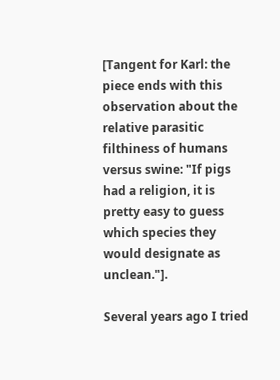[Tangent for Karl: the piece ends with this observation about the relative parasitic filthiness of humans versus swine: "If pigs had a religion, it is pretty easy to guess which species they would designate as unclean."].

Several years ago I tried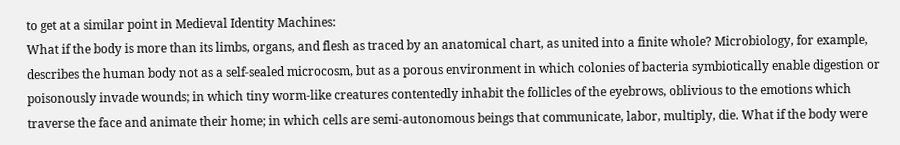to get at a similar point in Medieval Identity Machines:
What if the body is more than its limbs, organs, and flesh as traced by an anatomical chart, as united into a finite whole? Microbiology, for example, describes the human body not as a self-sealed microcosm, but as a porous environment in which colonies of bacteria symbiotically enable digestion or poisonously invade wounds; in which tiny worm-like creatures contentedly inhabit the follicles of the eyebrows, oblivious to the emotions which traverse the face and animate their home; in which cells are semi-autonomous beings that communicate, labor, multiply, die. What if the body were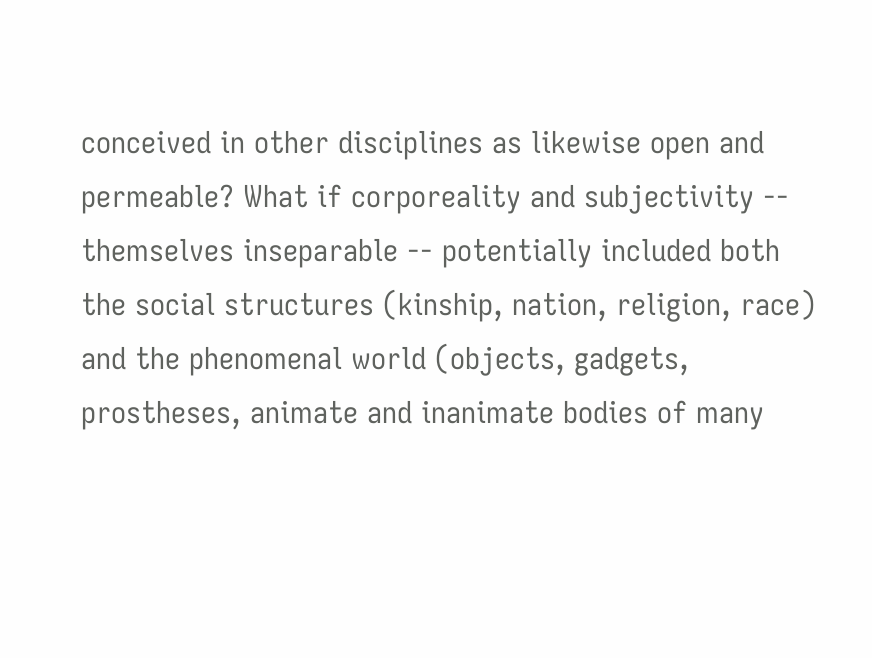conceived in other disciplines as likewise open and permeable? What if corporeality and subjectivity -- themselves inseparable -- potentially included both the social structures (kinship, nation, religion, race) and the phenomenal world (objects, gadgets, prostheses, animate and inanimate bodies of many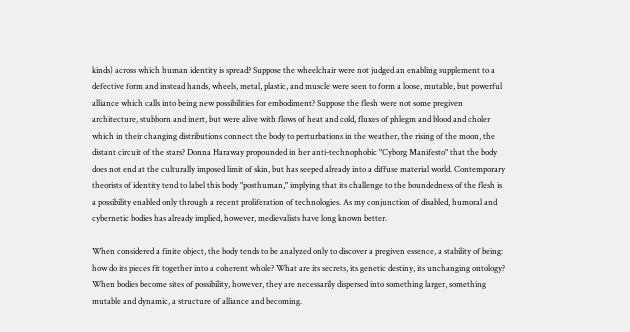kinds) across which human identity is spread? Suppose the wheelchair were not judged an enabling supplement to a defective form and instead hands, wheels, metal, plastic, and muscle were seen to form a loose, mutable, but powerful alliance which calls into being new possibilities for embodiment? Suppose the flesh were not some pregiven architecture, stubborn and inert, but were alive with flows of heat and cold, fluxes of phlegm and blood and choler which in their changing distributions connect the body to perturbations in the weather, the rising of the moon, the distant circuit of the stars? Donna Haraway propounded in her anti-technophobic "Cyborg Manifesto" that the body does not end at the culturally imposed limit of skin, but has seeped already into a diffuse material world. Contemporary theorists of identity tend to label this body "posthuman," implying that its challenge to the boundedness of the flesh is a possibility enabled only through a recent proliferation of technologies. As my conjunction of disabled, humoral and cybernetic bodies has already implied, however, medievalists have long known better.

When considered a finite object, the body tends to be analyzed only to discover a pregiven essence, a stability of being: how do its pieces fit together into a coherent whole? What are its secrets, its genetic destiny, its unchanging ontology? When bodies become sites of possibility, however, they are necessarily dispersed into something larger, something mutable and dynamic, a structure of alliance and becoming.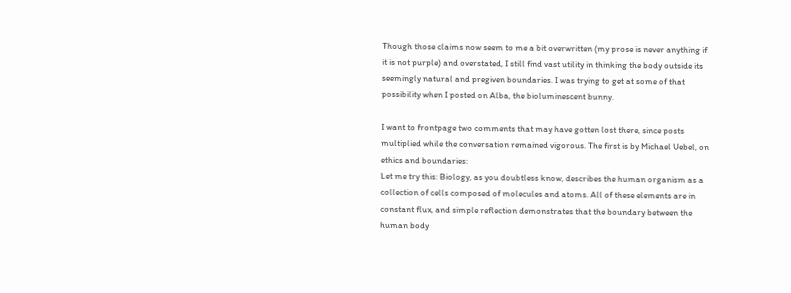Though those claims now seem to me a bit overwritten (my prose is never anything if it is not purple) and overstated, I still find vast utility in thinking the body outside its seemingly natural and pregiven boundaries. I was trying to get at some of that possibility when I posted on Alba, the bioluminescent bunny.

I want to frontpage two comments that may have gotten lost there, since posts multiplied while the conversation remained vigorous. The first is by Michael Uebel, on ethics and boundaries:
Let me try this: Biology, as you doubtless know, describes the human organism as a collection of cells composed of molecules and atoms. All of these elements are in constant flux, and simple reflection demonstrates that the boundary between the human body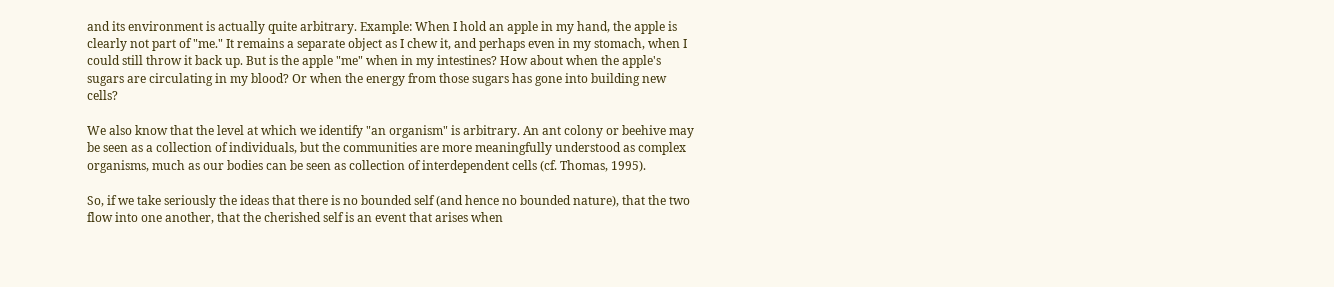and its environment is actually quite arbitrary. Example: When I hold an apple in my hand, the apple is clearly not part of "me." It remains a separate object as I chew it, and perhaps even in my stomach, when I could still throw it back up. But is the apple "me" when in my intestines? How about when the apple's sugars are circulating in my blood? Or when the energy from those sugars has gone into building new cells?

We also know that the level at which we identify "an organism" is arbitrary. An ant colony or beehive may be seen as a collection of individuals, but the communities are more meaningfully understood as complex organisms, much as our bodies can be seen as collection of interdependent cells (cf. Thomas, 1995).

So, if we take seriously the ideas that there is no bounded self (and hence no bounded nature), that the two flow into one another, that the cherished self is an event that arises when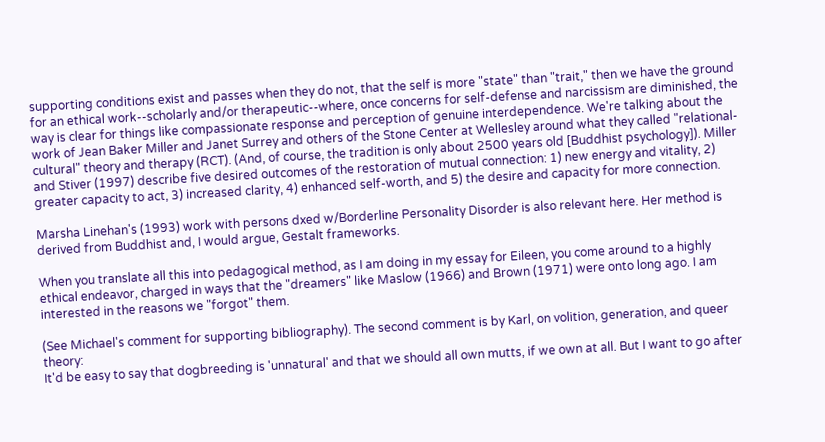supporting conditions exist and passes when they do not, that the self is more "state" than "trait," then we have the ground for an ethical work--scholarly and/or therapeutic--where, once concerns for self-defense and narcissism are diminished, the way is clear for things like compassionate response and perception of genuine interdependence. We're talking about the work of Jean Baker Miller and Janet Surrey and others of the Stone Center at Wellesley around what they called "relational-cultural" theory and therapy (RCT). (And, of course, the tradition is only about 2500 years old [Buddhist psychology]). Miller and Stiver (1997) describe five desired outcomes of the restoration of mutual connection: 1) new energy and vitality, 2) greater capacity to act, 3) increased clarity, 4) enhanced self-worth, and 5) the desire and capacity for more connection.

Marsha Linehan's (1993) work with persons dxed w/Borderline Personality Disorder is also relevant here. Her method is derived from Buddhist and, I would argue, Gestalt frameworks.

When you translate all this into pedagogical method, as I am doing in my essay for Eileen, you come around to a highly ethical endeavor, charged in ways that the "dreamers" like Maslow (1966) and Brown (1971) were onto long ago. I am interested in the reasons we "forgot" them.

(See Michael's comment for supporting bibliography). The second comment is by Karl, on volition, generation, and queer theory:
It'd be easy to say that dogbreeding is 'unnatural' and that we should all own mutts, if we own at all. But I want to go after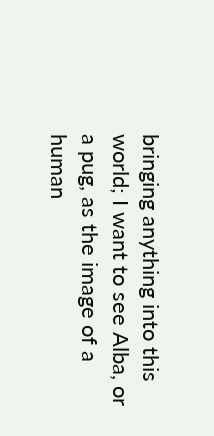bringing anything into this world; I want to see Alba, or a pug, as the image of a human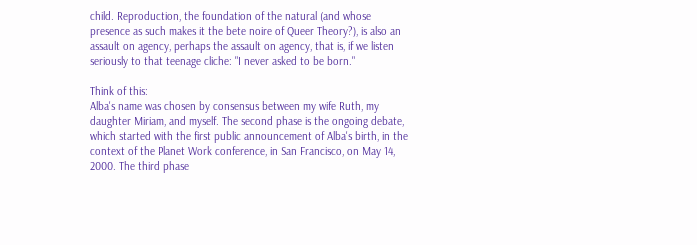child. Reproduction, the foundation of the natural (and whose presence as such makes it the bete noire of Queer Theory?), is also an assault on agency, perhaps the assault on agency, that is, if we listen seriously to that teenage cliche: "I never asked to be born."

Think of this:
Alba's name was chosen by consensus between my wife Ruth, my daughter Miriam, and myself. The second phase is the ongoing debate, which started with the first public announcement of Alba's birth, in the context of the Planet Work conference, in San Francisco, on May 14, 2000. The third phase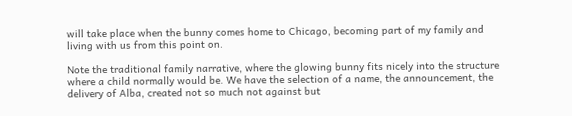will take place when the bunny comes home to Chicago, becoming part of my family and living with us from this point on.

Note the traditional family narrative, where the glowing bunny fits nicely into the structure where a child normally would be. We have the selection of a name, the announcement, the delivery of Alba, created not so much not against but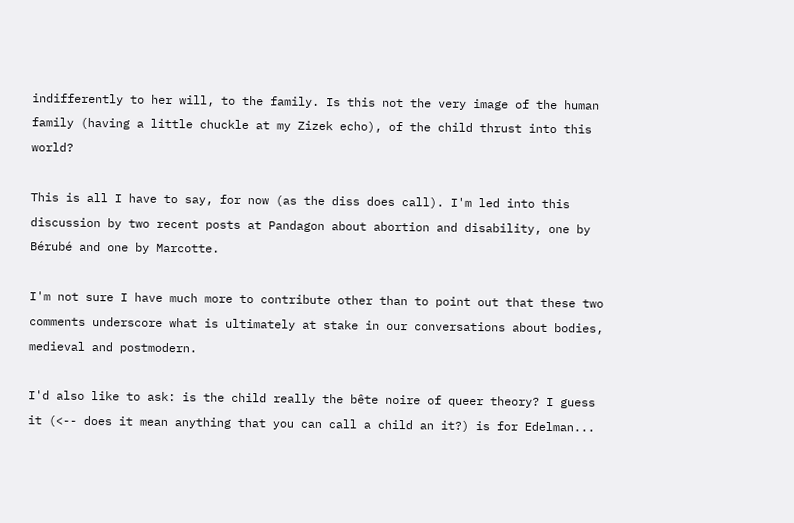indifferently to her will, to the family. Is this not the very image of the human family (having a little chuckle at my Zizek echo), of the child thrust into this world?

This is all I have to say, for now (as the diss does call). I'm led into this discussion by two recent posts at Pandagon about abortion and disability, one by Bérubé and one by Marcotte.

I'm not sure I have much more to contribute other than to point out that these two comments underscore what is ultimately at stake in our conversations about bodies, medieval and postmodern.

I'd also like to ask: is the child really the bête noire of queer theory? I guess it (<-- does it mean anything that you can call a child an it?) is for Edelman...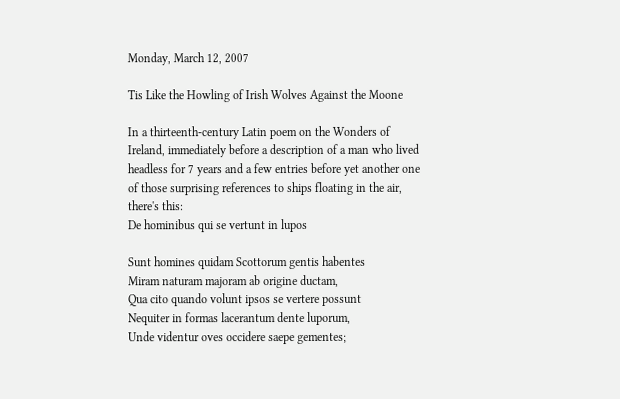Monday, March 12, 2007

Tis Like the Howling of Irish Wolves Against the Moone

In a thirteenth-century Latin poem on the Wonders of Ireland, immediately before a description of a man who lived headless for 7 years and a few entries before yet another one of those surprising references to ships floating in the air, there's this:
De hominibus qui se vertunt in lupos

Sunt homines quidam Scottorum gentis habentes
Miram naturam majoram ab origine ductam,
Qua cito quando volunt ipsos se vertere possunt
Nequiter in formas lacerantum dente luporum,
Unde videntur oves occidere saepe gementes;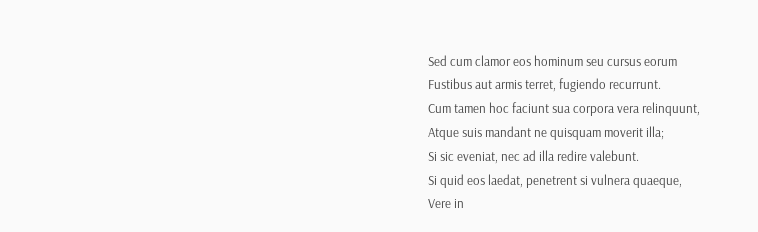Sed cum clamor eos hominum seu cursus eorum
Fustibus aut armis terret, fugiendo recurrunt.
Cum tamen hoc faciunt sua corpora vera relinquunt,
Atque suis mandant ne quisquam moverit illa;
Si sic eveniat, nec ad illa redire valebunt.
Si quid eos laedat, penetrent si vulnera quaeque,
Vere in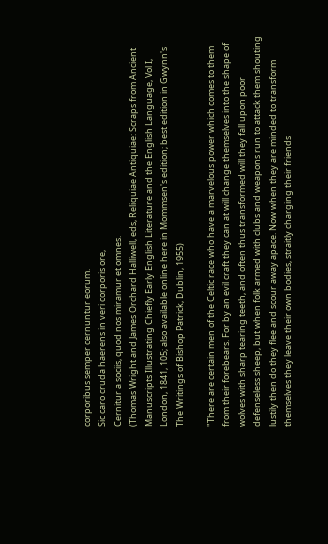corporibus semper cernuntur eorum.
Sic caro cruda haerens in veri corporis ore,
Cernitur a sociis, quod nos miramur et omnes.
(Thomas Wright and James Orchard Halliwell, eds, Reliquiae Antiquiae: Scraps from Ancient Manuscripts Illustrating Chiefly Early English Literature and the English Language, Vol I, London, 1841, 105; also available online here in Mommsen's edition; best edition in Gwynn's The Writings of Bishop Patrick, Dublin, 1955)

"There are certain men of the Celtic race who have a marvelous power which comes to them from their forebears. For by an evil craft they can at will change themselves into the shape of wolves with sharp tearing teeth, and often thus transformed will they fall upon poor defenseless sheep, but when folk armed with clubs and weapons run to attack them shouting lustily then do they flee and scour away apace. Now when they are minded to transform themselves they leave their own bodies, straitly charging their friends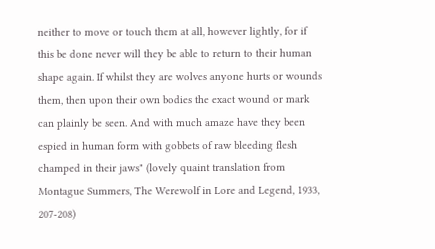neither to move or touch them at all, however lightly, for if this be done never will they be able to return to their human shape again. If whilst they are wolves anyone hurts or wounds them, then upon their own bodies the exact wound or mark can plainly be seen. And with much amaze have they been espied in human form with gobbets of raw bleeding flesh champed in their jaws" (lovely quaint translation from Montague Summers, The Werewolf in Lore and Legend, 1933, 207-208)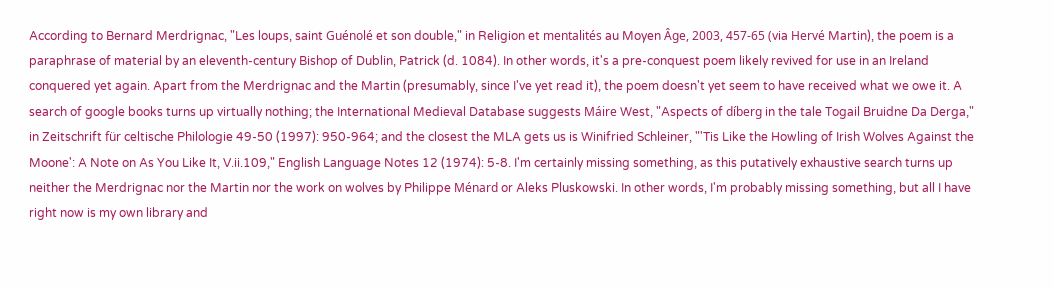According to Bernard Merdrignac, "Les loups, saint Guénolé et son double," in Religion et mentalités au Moyen Âge, 2003, 457-65 (via Hervé Martin), the poem is a paraphrase of material by an eleventh-century Bishop of Dublin, Patrick (d. 1084). In other words, it's a pre-conquest poem likely revived for use in an Ireland conquered yet again. Apart from the Merdrignac and the Martin (presumably, since I've yet read it), the poem doesn't yet seem to have received what we owe it. A search of google books turns up virtually nothing; the International Medieval Database suggests Máire West, "Aspects of díberg in the tale Togail Bruidne Da Derga," in Zeitschrift für celtische Philologie 49-50 (1997): 950-964; and the closest the MLA gets us is Winifried Schleiner, "'Tis Like the Howling of Irish Wolves Against the Moone': A Note on As You Like It, V.ii.109," English Language Notes 12 (1974): 5-8. I'm certainly missing something, as this putatively exhaustive search turns up neither the Merdrignac nor the Martin nor the work on wolves by Philippe Ménard or Aleks Pluskowski. In other words, I'm probably missing something, but all I have right now is my own library and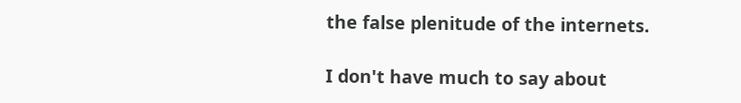the false plenitude of the internets.

I don't have much to say about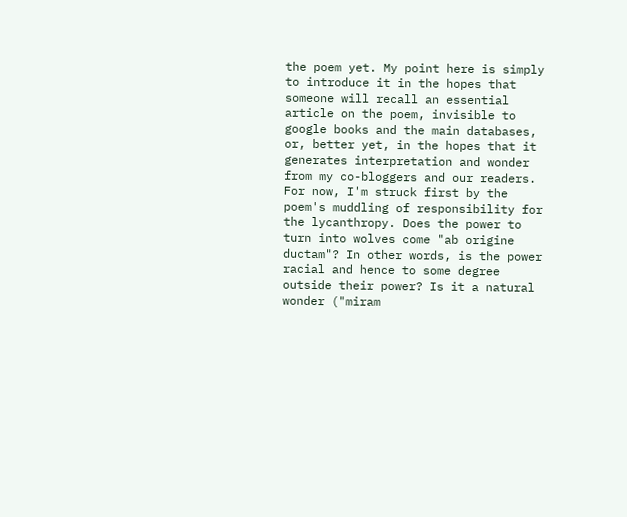the poem yet. My point here is simply to introduce it in the hopes that someone will recall an essential article on the poem, invisible to google books and the main databases, or, better yet, in the hopes that it generates interpretation and wonder from my co-bloggers and our readers. For now, I'm struck first by the poem's muddling of responsibility for the lycanthropy. Does the power to turn into wolves come "ab origine ductam"? In other words, is the power racial and hence to some degree outside their power? Is it a natural wonder ("miram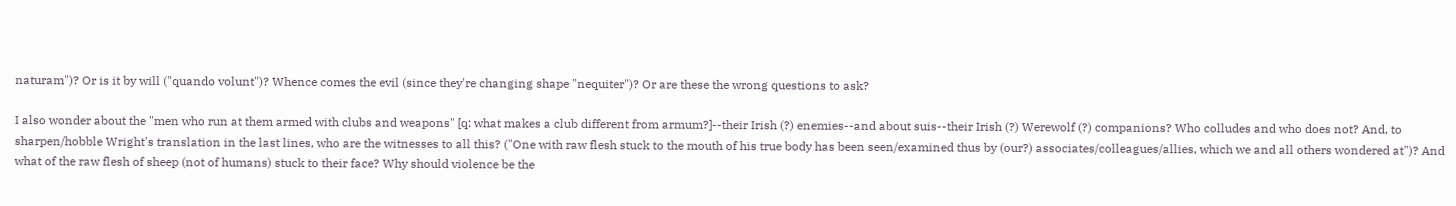naturam")? Or is it by will ("quando volunt")? Whence comes the evil (since they're changing shape "nequiter")? Or are these the wrong questions to ask?

I also wonder about the "men who run at them armed with clubs and weapons" [q: what makes a club different from armum?]--their Irish (?) enemies--and about suis--their Irish (?) Werewolf (?) companions? Who colludes and who does not? And, to sharpen/hobble Wright's translation in the last lines, who are the witnesses to all this? ("One with raw flesh stuck to the mouth of his true body has been seen/examined thus by (our?) associates/colleagues/allies, which we and all others wondered at")? And what of the raw flesh of sheep (not of humans) stuck to their face? Why should violence be the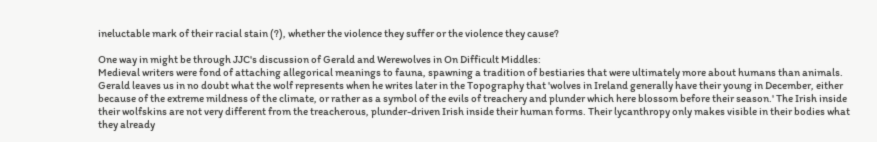ineluctable mark of their racial stain (?), whether the violence they suffer or the violence they cause?

One way in might be through JJC's discussion of Gerald and Werewolves in On Difficult Middles:
Medieval writers were fond of attaching allegorical meanings to fauna, spawning a tradition of bestiaries that were ultimately more about humans than animals. Gerald leaves us in no doubt what the wolf represents when he writes later in the Topography that 'wolves in Ireland generally have their young in December, either because of the extreme mildness of the climate, or rather as a symbol of the evils of treachery and plunder which here blossom before their season.' The Irish inside their wolfskins are not very different from the treacherous, plunder-driven Irish inside their human forms. Their lycanthropy only makes visible in their bodies what they already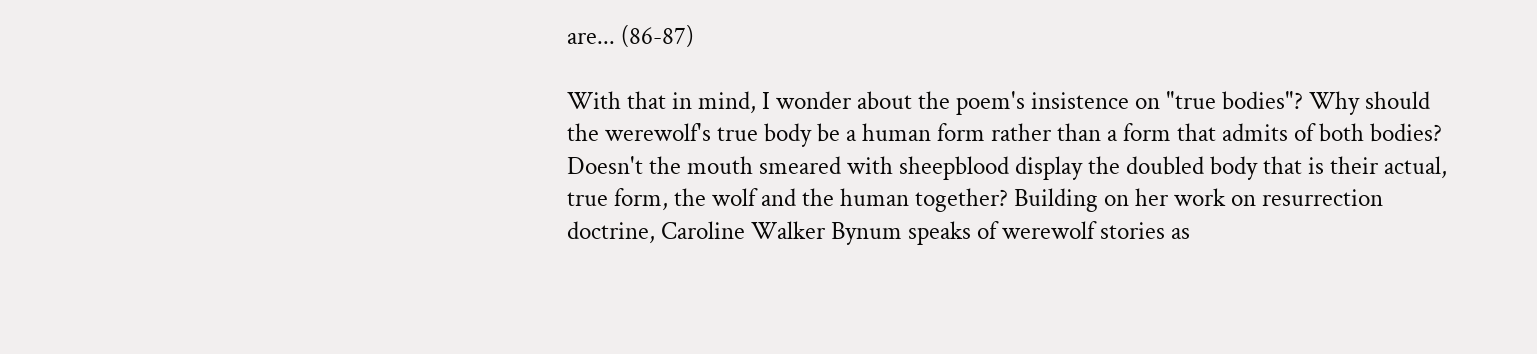are... (86-87)

With that in mind, I wonder about the poem's insistence on "true bodies"? Why should the werewolf's true body be a human form rather than a form that admits of both bodies? Doesn't the mouth smeared with sheepblood display the doubled body that is their actual, true form, the wolf and the human together? Building on her work on resurrection doctrine, Caroline Walker Bynum speaks of werewolf stories as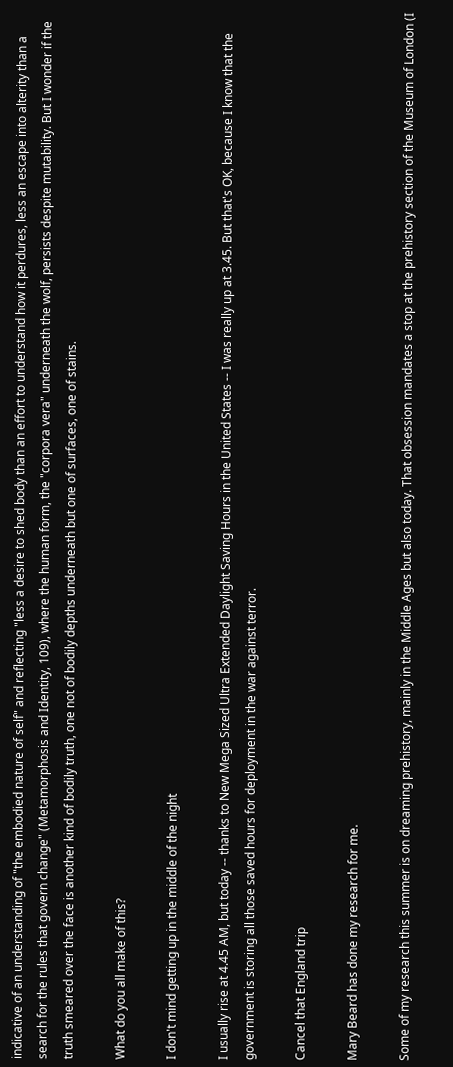indicative of an understanding of "the embodied nature of self" and reflecting "less a desire to shed body than an effort to understand how it perdures, less an escape into alterity than a search for the rules that govern change" (Metamorphosis and Identity, 109), where the human form, the "corpora vera" underneath the wolf, persists despite mutability. But I wonder if the truth smeared over the face is another kind of bodily truth, one not of bodily depths underneath but one of surfaces, one of stains.

What do you all make of this?

I don't mind getting up in the middle of the night

I usually rise at 4.45 AM, but today -- thanks to New Mega Sized Ultra Extended Daylight Saving Hours in the United States -- I was really up at 3.45. But that's OK, because I know that the government is storing all those saved hours for deployment in the war against terror.

Cancel that England trip

Mary Beard has done my research for me.

Some of my research this summer is on dreaming prehistory, mainly in the Middle Ages but also today. That obsession mandates a stop at the prehistory section of the Museum of London (I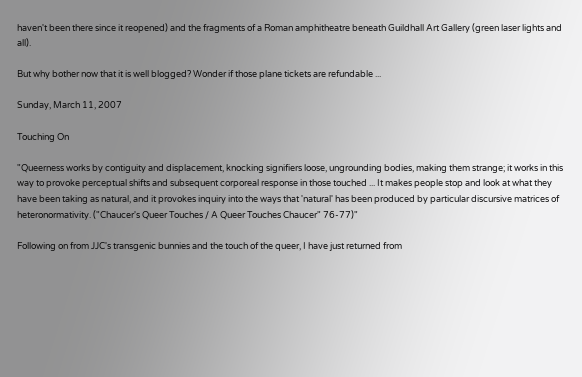haven't been there since it reopened) and the fragments of a Roman amphitheatre beneath Guildhall Art Gallery (green laser lights and all).

But why bother now that it is well blogged? Wonder if those plane tickets are refundable ...

Sunday, March 11, 2007

Touching On

"Queerness works by contiguity and displacement, knocking signifiers loose, ungrounding bodies, making them strange; it works in this way to provoke perceptual shifts and subsequent corporeal response in those touched ... It makes people stop and look at what they have been taking as natural, and it provokes inquiry into the ways that 'natural' has been produced by particular discursive matrices of heteronormativity. ("Chaucer's Queer Touches / A Queer Touches Chaucer" 76-77)"

Following on from JJC's transgenic bunnies and the touch of the queer, I have just returned from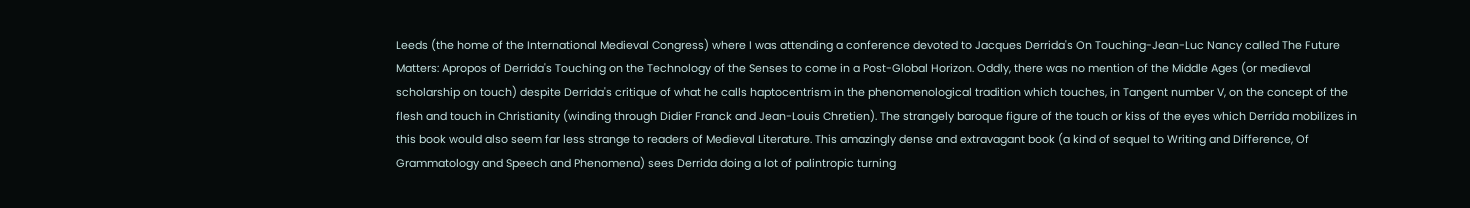Leeds (the home of the International Medieval Congress) where I was attending a conference devoted to Jacques Derrida's On Touching-Jean-Luc Nancy called The Future Matters: Apropos of Derrida's Touching on the Technology of the Senses to come in a Post-Global Horizon. Oddly, there was no mention of the Middle Ages (or medieval scholarship on touch) despite Derrida's critique of what he calls haptocentrism in the phenomenological tradition which touches, in Tangent number V, on the concept of the flesh and touch in Christianity (winding through Didier Franck and Jean-Louis Chretien). The strangely baroque figure of the touch or kiss of the eyes which Derrida mobilizes in this book would also seem far less strange to readers of Medieval Literature. This amazingly dense and extravagant book (a kind of sequel to Writing and Difference, Of Grammatology and Speech and Phenomena) sees Derrida doing a lot of palintropic turning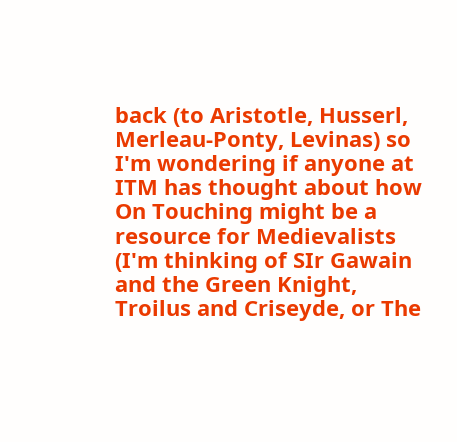back (to Aristotle, Husserl, Merleau-Ponty, Levinas) so I'm wondering if anyone at ITM has thought about how On Touching might be a resource for Medievalists (I'm thinking of SIr Gawain and the Green Knight, Troilus and Criseyde, or The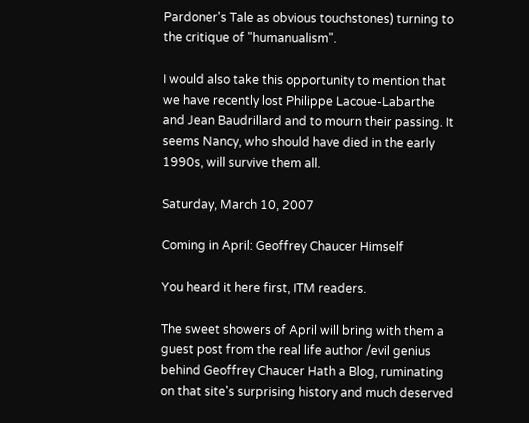Pardoner's Tale as obvious touchstones) turning to the critique of "humanualism".

I would also take this opportunity to mention that we have recently lost Philippe Lacoue-Labarthe and Jean Baudrillard and to mourn their passing. It seems Nancy, who should have died in the early 1990s, will survive them all.

Saturday, March 10, 2007

Coming in April: Geoffrey Chaucer Himself

You heard it here first, ITM readers.

The sweet showers of April will bring with them a guest post from the real life author /evil genius behind Geoffrey Chaucer Hath a Blog, ruminating on that site's surprising history and much deserved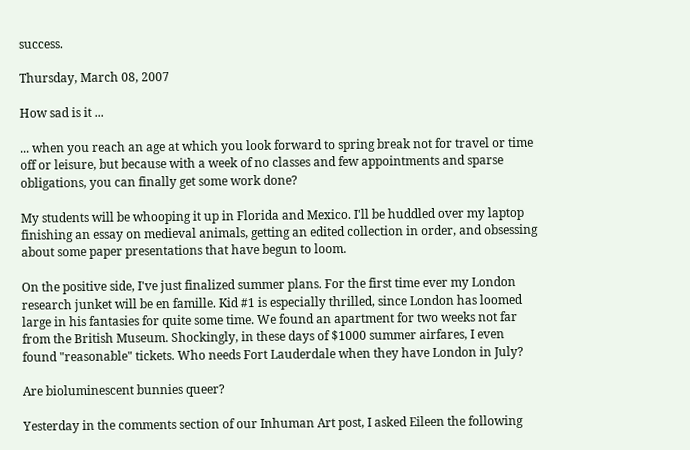success.

Thursday, March 08, 2007

How sad is it ...

... when you reach an age at which you look forward to spring break not for travel or time off or leisure, but because with a week of no classes and few appointments and sparse obligations, you can finally get some work done?

My students will be whooping it up in Florida and Mexico. I'll be huddled over my laptop finishing an essay on medieval animals, getting an edited collection in order, and obsessing about some paper presentations that have begun to loom.

On the positive side, I've just finalized summer plans. For the first time ever my London research junket will be en famille. Kid #1 is especially thrilled, since London has loomed large in his fantasies for quite some time. We found an apartment for two weeks not far from the British Museum. Shockingly, in these days of $1000 summer airfares, I even found "reasonable" tickets. Who needs Fort Lauderdale when they have London in July?

Are bioluminescent bunnies queer?

Yesterday in the comments section of our Inhuman Art post, I asked Eileen the following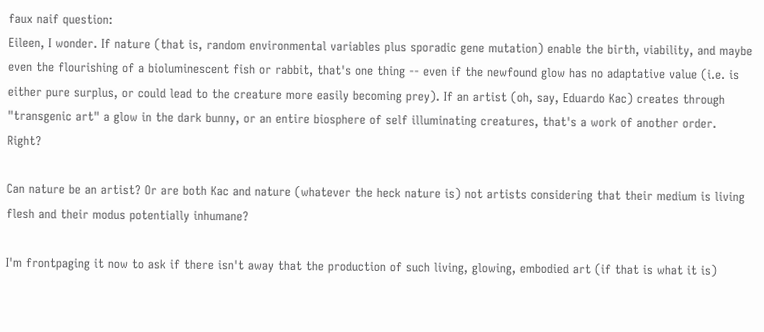faux naif question:
Eileen, I wonder. If nature (that is, random environmental variables plus sporadic gene mutation) enable the birth, viability, and maybe even the flourishing of a bioluminescent fish or rabbit, that's one thing -- even if the newfound glow has no adaptative value (i.e. is either pure surplus, or could lead to the creature more easily becoming prey). If an artist (oh, say, Eduardo Kac) creates through "transgenic art" a glow in the dark bunny, or an entire biosphere of self illuminating creatures, that's a work of another order. Right?

Can nature be an artist? Or are both Kac and nature (whatever the heck nature is) not artists considering that their medium is living flesh and their modus potentially inhumane?

I'm frontpaging it now to ask if there isn't away that the production of such living, glowing, embodied art (if that is what it is)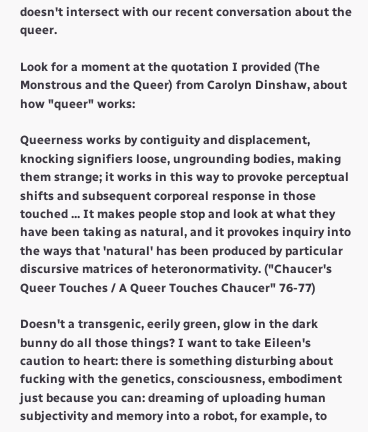doesn't intersect with our recent conversation about the queer.

Look for a moment at the quotation I provided (The Monstrous and the Queer) from Carolyn Dinshaw, about how "queer" works:

Queerness works by contiguity and displacement, knocking signifiers loose, ungrounding bodies, making them strange; it works in this way to provoke perceptual shifts and subsequent corporeal response in those touched ... It makes people stop and look at what they have been taking as natural, and it provokes inquiry into the ways that 'natural' has been produced by particular discursive matrices of heteronormativity. ("Chaucer's Queer Touches / A Queer Touches Chaucer" 76-77)

Doesn't a transgenic, eerily green, glow in the dark bunny do all those things? I want to take Eileen's caution to heart: there is something disturbing about fucking with the genetics, consciousness, embodiment just because you can: dreaming of uploading human subjectivity and memory into a robot, for example, to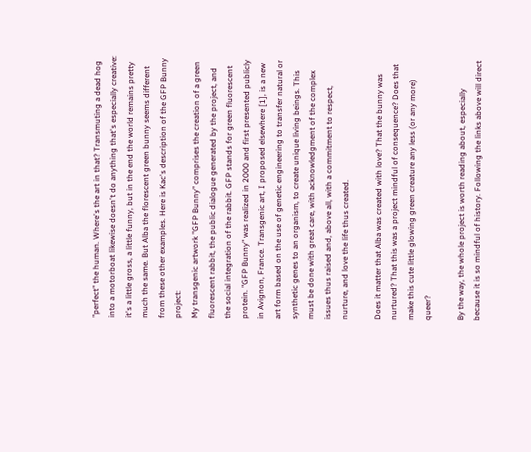"perfect" the human. Where's the art in that? Transmuting a dead hog into a motorboat likewise doesn't do anything that's especially creative: it's a little gross, a little funny, but in the end the world remains pretty much the same. But Alba the florescent green bunny seems different from these other examples. Here is Kac's description of the GFP Bunny project:
My transgenic artwork "GFP Bunny" comprises the creation of a green fluorescent rabbit, the public dialogue generated by the project, and the social integration of the rabbit. GFP stands for green fluorescent protein. "GFP Bunny" was realized in 2000 and first presented publicly in Avignon, France. Transgenic art, I proposed elsewhere [1], is a new art form based on the use of genetic engineering to transfer natural or synthetic genes to an organism, to create unique living beings. This must be done with great care, with acknowledgment of the complex issues thus raised and, above all, with a commitment to respect, nurture, and love the life thus created.

Does it matter that Alba was created with love? That the bunny was nurtured? That this was a project mindful of consequence? Does that make this cute little glowing green creature any less (or any more) queer?

By the way, the whole project is worth reading about, especially because it is so mindful of history. Following the links above will direct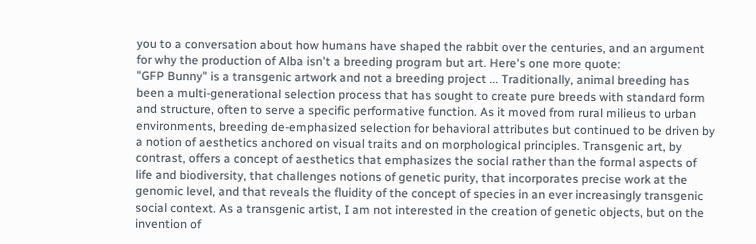you to a conversation about how humans have shaped the rabbit over the centuries, and an argument for why the production of Alba isn't a breeding program but art. Here's one more quote:
"GFP Bunny" is a transgenic artwork and not a breeding project ... Traditionally, animal breeding has been a multi-generational selection process that has sought to create pure breeds with standard form and structure, often to serve a specific performative function. As it moved from rural milieus to urban environments, breeding de-emphasized selection for behavioral attributes but continued to be driven by a notion of aesthetics anchored on visual traits and on morphological principles. Transgenic art, by contrast, offers a concept of aesthetics that emphasizes the social rather than the formal aspects of life and biodiversity, that challenges notions of genetic purity, that incorporates precise work at the genomic level, and that reveals the fluidity of the concept of species in an ever increasingly transgenic social context. As a transgenic artist, I am not interested in the creation of genetic objects, but on the invention of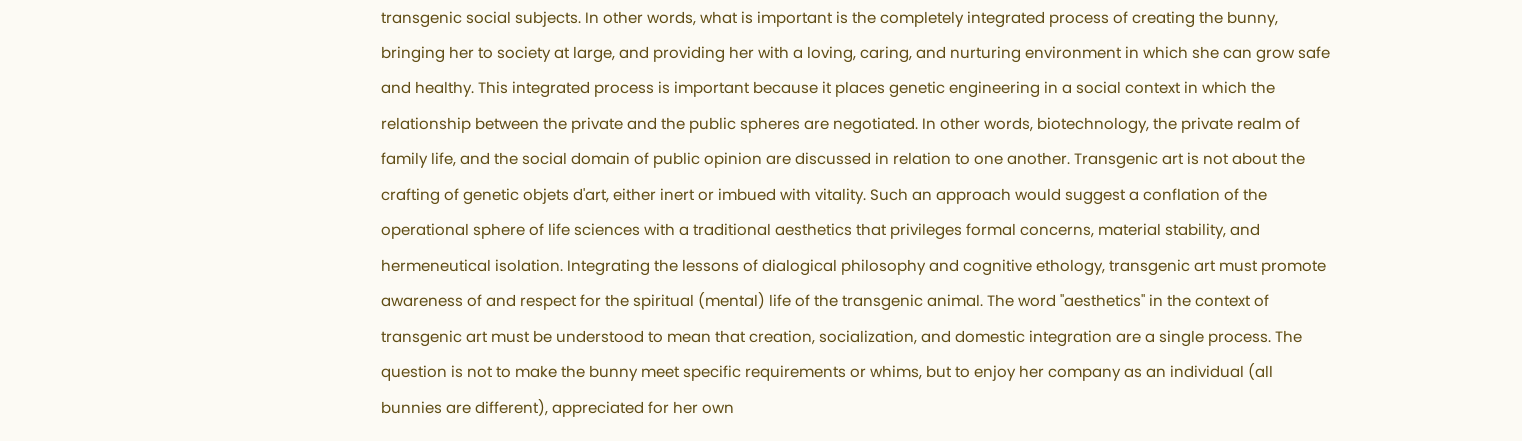transgenic social subjects. In other words, what is important is the completely integrated process of creating the bunny, bringing her to society at large, and providing her with a loving, caring, and nurturing environment in which she can grow safe and healthy. This integrated process is important because it places genetic engineering in a social context in which the relationship between the private and the public spheres are negotiated. In other words, biotechnology, the private realm of family life, and the social domain of public opinion are discussed in relation to one another. Transgenic art is not about the crafting of genetic objets d'art, either inert or imbued with vitality. Such an approach would suggest a conflation of the operational sphere of life sciences with a traditional aesthetics that privileges formal concerns, material stability, and hermeneutical isolation. Integrating the lessons of dialogical philosophy and cognitive ethology, transgenic art must promote awareness of and respect for the spiritual (mental) life of the transgenic animal. The word "aesthetics" in the context of transgenic art must be understood to mean that creation, socialization, and domestic integration are a single process. The question is not to make the bunny meet specific requirements or whims, but to enjoy her company as an individual (all bunnies are different), appreciated for her own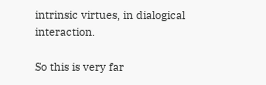intrinsic virtues, in dialogical interaction.

So this is very far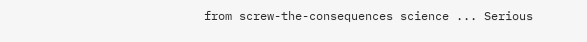from screw-the-consequences science ... Serious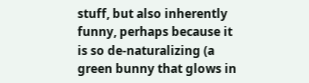stuff, but also inherently funny, perhaps because it is so de-naturalizing (a green bunny that glows in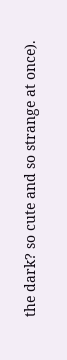the dark? so cute and so strange at once).